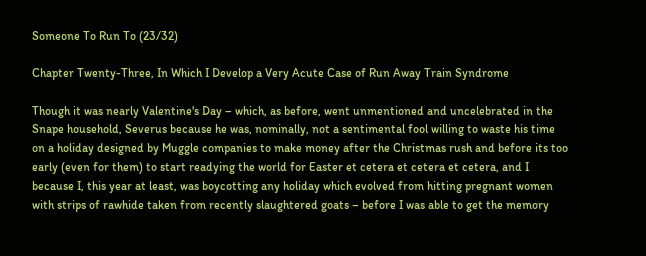Someone To Run To (23/32)

Chapter Twenty-Three, In Which I Develop a Very Acute Case of Run Away Train Syndrome

Though it was nearly Valentine's Day – which, as before, went unmentioned and uncelebrated in the Snape household, Severus because he was, nominally, not a sentimental fool willing to waste his time on a holiday designed by Muggle companies to make money after the Christmas rush and before its too early (even for them) to start readying the world for Easter et cetera et cetera et cetera, and I because I, this year at least, was boycotting any holiday which evolved from hitting pregnant women with strips of rawhide taken from recently slaughtered goats – before I was able to get the memory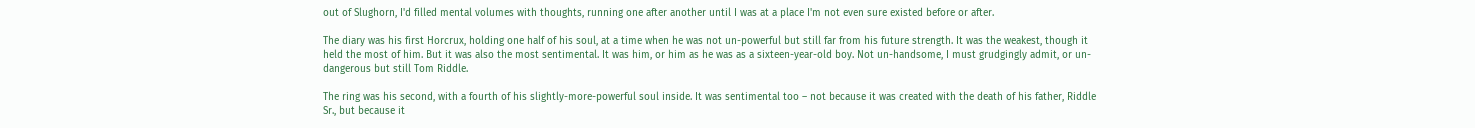out of Slughorn, I'd filled mental volumes with thoughts, running one after another until I was at a place I'm not even sure existed before or after.

The diary was his first Horcrux, holding one half of his soul, at a time when he was not un-powerful but still far from his future strength. It was the weakest, though it held the most of him. But it was also the most sentimental. It was him, or him as he was as a sixteen-year-old boy. Not un-handsome, I must grudgingly admit, or un-dangerous but still Tom Riddle.

The ring was his second, with a fourth of his slightly-more-powerful soul inside. It was sentimental too – not because it was created with the death of his father, Riddle Sr., but because it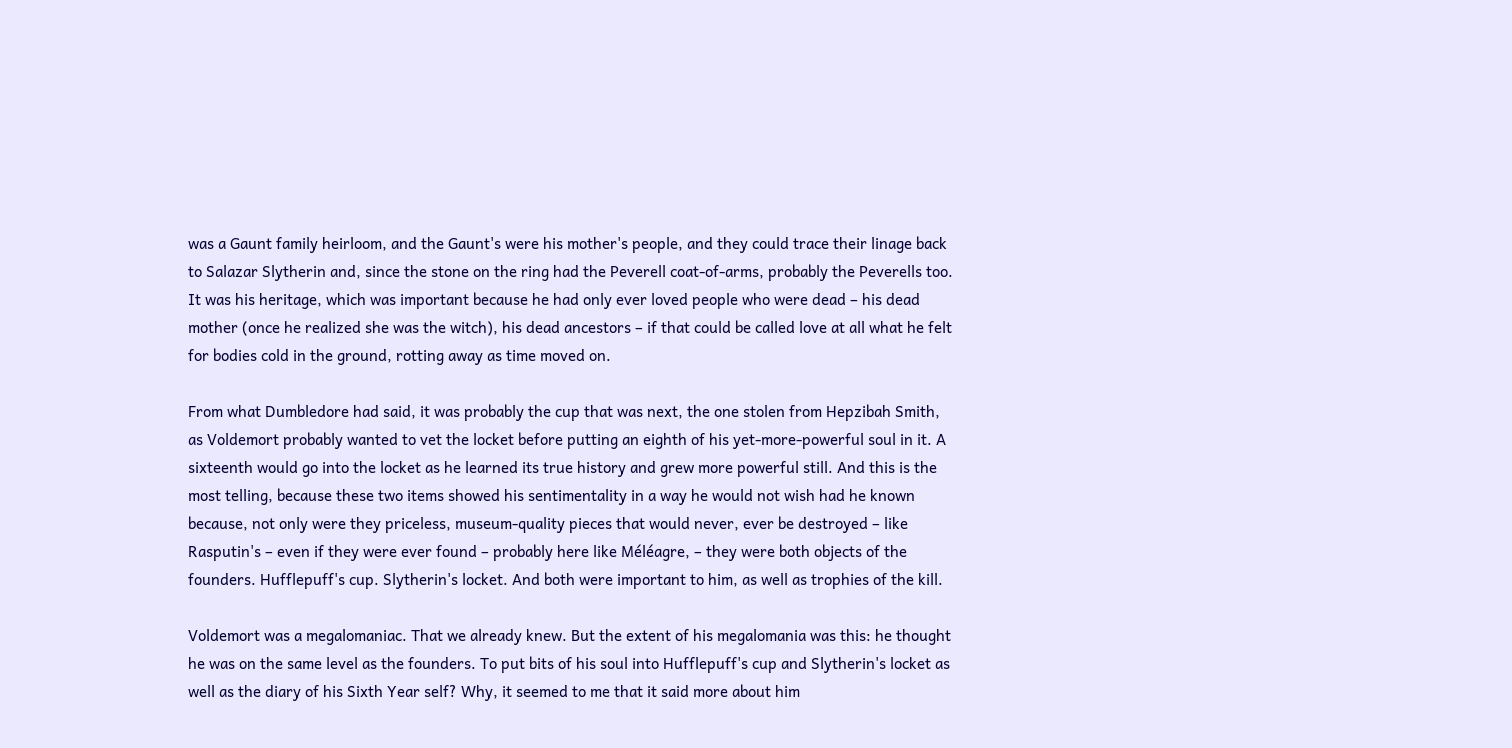was a Gaunt family heirloom, and the Gaunt's were his mother's people, and they could trace their linage back to Salazar Slytherin and, since the stone on the ring had the Peverell coat-of-arms, probably the Peverells too. It was his heritage, which was important because he had only ever loved people who were dead – his dead mother (once he realized she was the witch), his dead ancestors – if that could be called love at all what he felt for bodies cold in the ground, rotting away as time moved on.

From what Dumbledore had said, it was probably the cup that was next, the one stolen from Hepzibah Smith, as Voldemort probably wanted to vet the locket before putting an eighth of his yet-more-powerful soul in it. A sixteenth would go into the locket as he learned its true history and grew more powerful still. And this is the most telling, because these two items showed his sentimentality in a way he would not wish had he known because, not only were they priceless, museum-quality pieces that would never, ever be destroyed – like Rasputin's – even if they were ever found – probably here like Méléagre, – they were both objects of the founders. Hufflepuff's cup. Slytherin's locket. And both were important to him, as well as trophies of the kill.

Voldemort was a megalomaniac. That we already knew. But the extent of his megalomania was this: he thought he was on the same level as the founders. To put bits of his soul into Hufflepuff's cup and Slytherin's locket as well as the diary of his Sixth Year self? Why, it seemed to me that it said more about him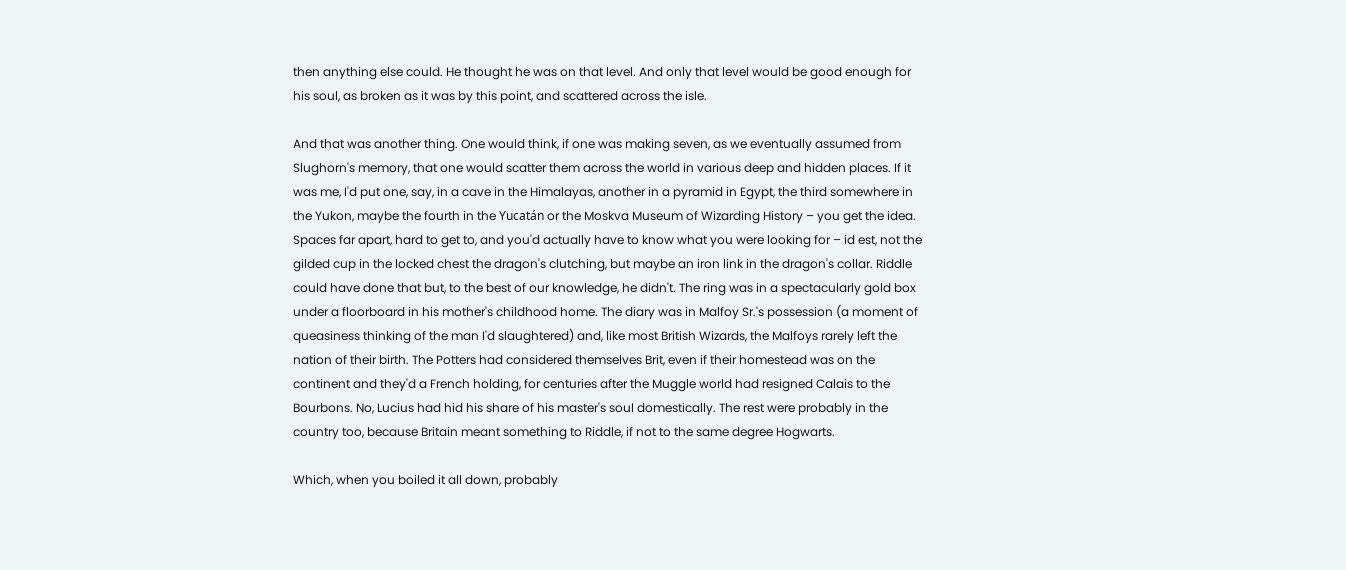then anything else could. He thought he was on that level. And only that level would be good enough for his soul, as broken as it was by this point, and scattered across the isle.

And that was another thing. One would think, if one was making seven, as we eventually assumed from Slughorn's memory, that one would scatter them across the world in various deep and hidden places. If it was me, I'd put one, say, in a cave in the Himalayas, another in a pyramid in Egypt, the third somewhere in the Yukon, maybe the fourth in the Yucatán or the Moskva Museum of Wizarding History – you get the idea. Spaces far apart, hard to get to, and you'd actually have to know what you were looking for – id est, not the gilded cup in the locked chest the dragon's clutching, but maybe an iron link in the dragon's collar. Riddle could have done that but, to the best of our knowledge, he didn't. The ring was in a spectacularly gold box under a floorboard in his mother's childhood home. The diary was in Malfoy Sr.'s possession (a moment of queasiness thinking of the man I'd slaughtered) and, like most British Wizards, the Malfoys rarely left the nation of their birth. The Potters had considered themselves Brit, even if their homestead was on the continent and they'd a French holding, for centuries after the Muggle world had resigned Calais to the Bourbons. No, Lucius had hid his share of his master's soul domestically. The rest were probably in the country too, because Britain meant something to Riddle, if not to the same degree Hogwarts.

Which, when you boiled it all down, probably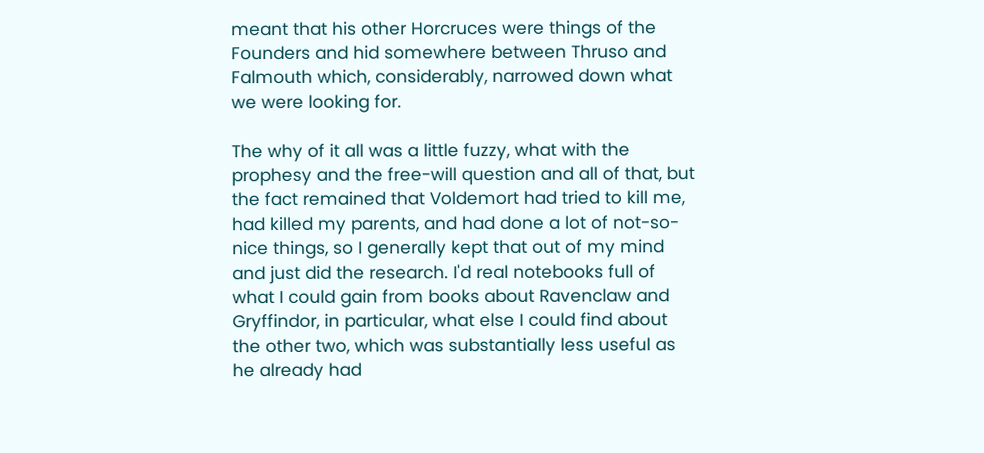meant that his other Horcruces were things of the Founders and hid somewhere between Thruso and Falmouth which, considerably, narrowed down what we were looking for.

The why of it all was a little fuzzy, what with the prophesy and the free-will question and all of that, but the fact remained that Voldemort had tried to kill me, had killed my parents, and had done a lot of not-so-nice things, so I generally kept that out of my mind and just did the research. I'd real notebooks full of what I could gain from books about Ravenclaw and Gryffindor, in particular, what else I could find about the other two, which was substantially less useful as he already had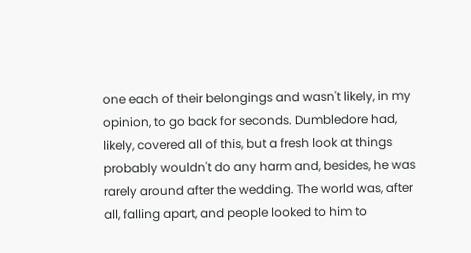one each of their belongings and wasn't likely, in my opinion, to go back for seconds. Dumbledore had, likely, covered all of this, but a fresh look at things probably wouldn't do any harm and, besides, he was rarely around after the wedding. The world was, after all, falling apart, and people looked to him to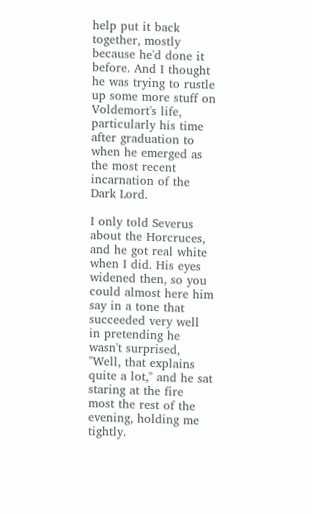help put it back together, mostly because he'd done it before. And I thought he was trying to rustle up some more stuff on Voldemort's life, particularly his time after graduation to when he emerged as the most recent incarnation of the Dark Lord.

I only told Severus about the Horcruces, and he got real white when I did. His eyes widened then, so you could almost here him say in a tone that succeeded very well in pretending he wasn't surprised, "Well, that explains quite a lot," and he sat staring at the fire most the rest of the evening, holding me tightly.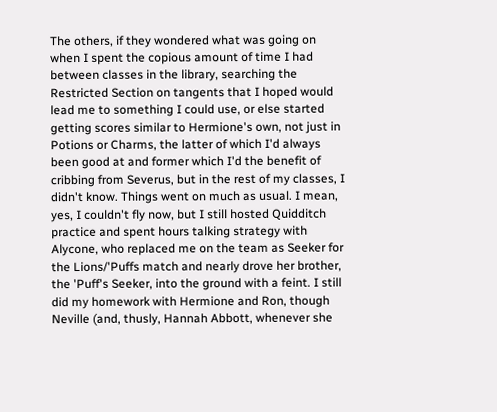The others, if they wondered what was going on when I spent the copious amount of time I had between classes in the library, searching the Restricted Section on tangents that I hoped would lead me to something I could use, or else started getting scores similar to Hermione's own, not just in Potions or Charms, the latter of which I'd always been good at and former which I'd the benefit of cribbing from Severus, but in the rest of my classes, I didn't know. Things went on much as usual. I mean, yes, I couldn't fly now, but I still hosted Quidditch practice and spent hours talking strategy with Alycone, who replaced me on the team as Seeker for the Lions/'Puffs match and nearly drove her brother, the 'Puff's Seeker, into the ground with a feint. I still did my homework with Hermione and Ron, though Neville (and, thusly, Hannah Abbott, whenever she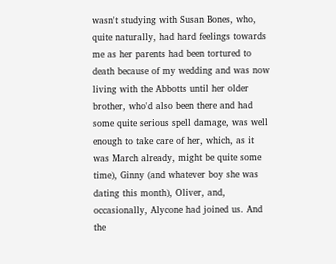wasn't studying with Susan Bones, who, quite naturally, had hard feelings towards me as her parents had been tortured to death because of my wedding and was now living with the Abbotts until her older brother, who'd also been there and had some quite serious spell damage, was well enough to take care of her, which, as it was March already, might be quite some time), Ginny (and whatever boy she was dating this month), Oliver, and, occasionally, Alycone had joined us. And the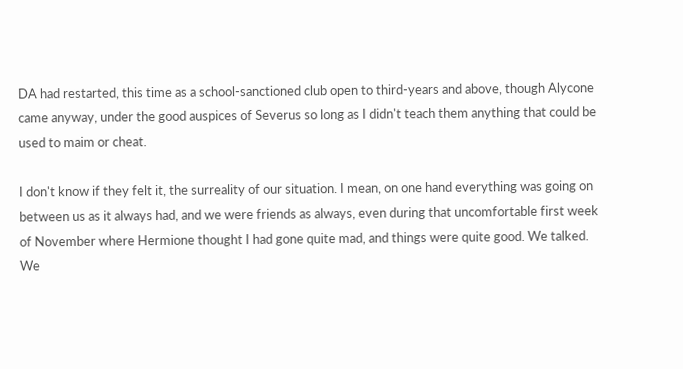DA had restarted, this time as a school-sanctioned club open to third-years and above, though Alycone came anyway, under the good auspices of Severus so long as I didn't teach them anything that could be used to maim or cheat.

I don't know if they felt it, the surreality of our situation. I mean, on one hand everything was going on between us as it always had, and we were friends as always, even during that uncomfortable first week of November where Hermione thought I had gone quite mad, and things were quite good. We talked. We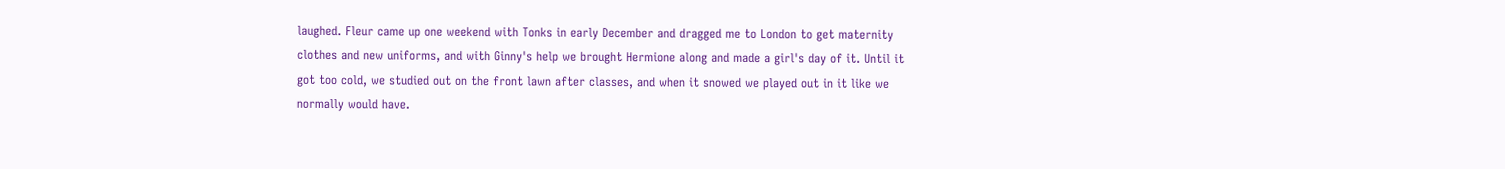laughed. Fleur came up one weekend with Tonks in early December and dragged me to London to get maternity clothes and new uniforms, and with Ginny's help we brought Hermione along and made a girl's day of it. Until it got too cold, we studied out on the front lawn after classes, and when it snowed we played out in it like we normally would have.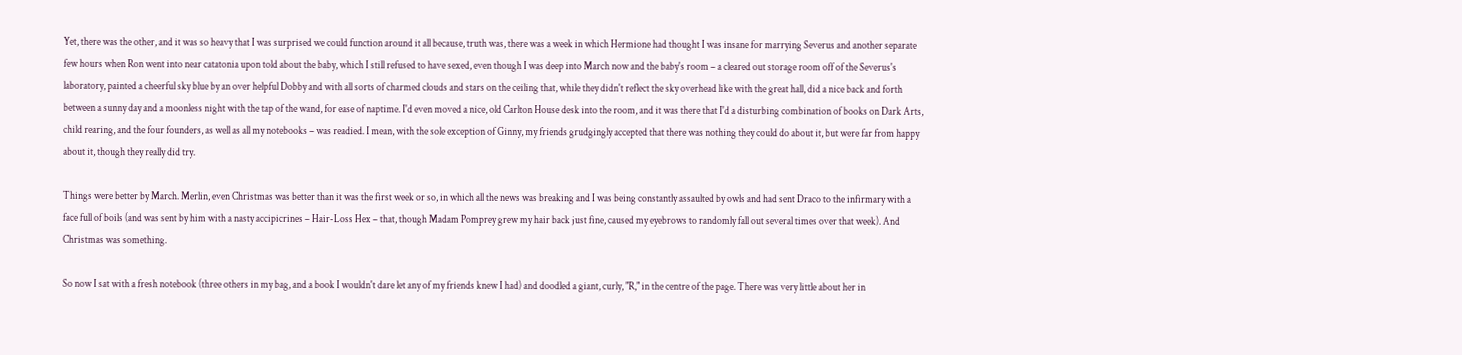Yet, there was the other, and it was so heavy that I was surprised we could function around it all because, truth was, there was a week in which Hermione had thought I was insane for marrying Severus and another separate few hours when Ron went into near catatonia upon told about the baby, which I still refused to have sexed, even though I was deep into March now and the baby's room – a cleared out storage room off of the Severus's laboratory, painted a cheerful sky blue by an over helpful Dobby and with all sorts of charmed clouds and stars on the ceiling that, while they didn't reflect the sky overhead like with the great hall, did a nice back and forth between a sunny day and a moonless night with the tap of the wand, for ease of naptime. I'd even moved a nice, old Carlton House desk into the room, and it was there that I'd a disturbing combination of books on Dark Arts, child rearing, and the four founders, as well as all my notebooks – was readied. I mean, with the sole exception of Ginny, my friends grudgingly accepted that there was nothing they could do about it, but were far from happy about it, though they really did try.

Things were better by March. Merlin, even Christmas was better than it was the first week or so, in which all the news was breaking and I was being constantly assaulted by owls and had sent Draco to the infirmary with a face full of boils (and was sent by him with a nasty accipicrines – Hair-Loss Hex – that, though Madam Pomprey grew my hair back just fine, caused my eyebrows to randomly fall out several times over that week). And Christmas was something.

So now I sat with a fresh notebook (three others in my bag, and a book I wouldn't dare let any of my friends knew I had) and doodled a giant, curly, "R," in the centre of the page. There was very little about her in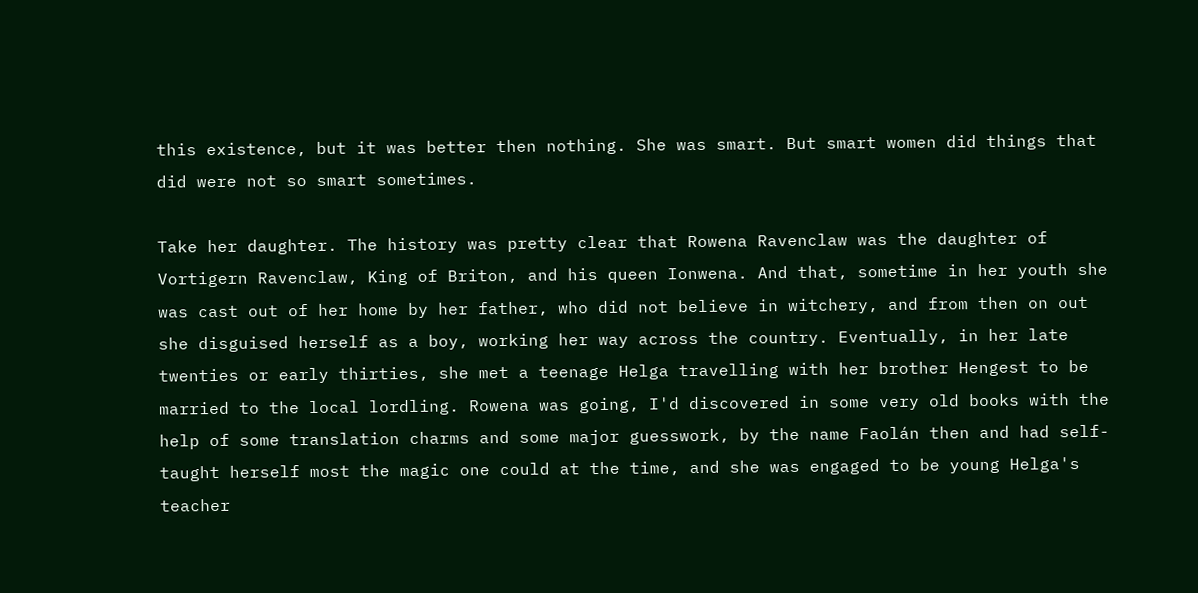this existence, but it was better then nothing. She was smart. But smart women did things that did were not so smart sometimes.

Take her daughter. The history was pretty clear that Rowena Ravenclaw was the daughter of Vortigern Ravenclaw, King of Briton, and his queen Ionwena. And that, sometime in her youth she was cast out of her home by her father, who did not believe in witchery, and from then on out she disguised herself as a boy, working her way across the country. Eventually, in her late twenties or early thirties, she met a teenage Helga travelling with her brother Hengest to be married to the local lordling. Rowena was going, I'd discovered in some very old books with the help of some translation charms and some major guesswork, by the name Faolán then and had self-taught herself most the magic one could at the time, and she was engaged to be young Helga's teacher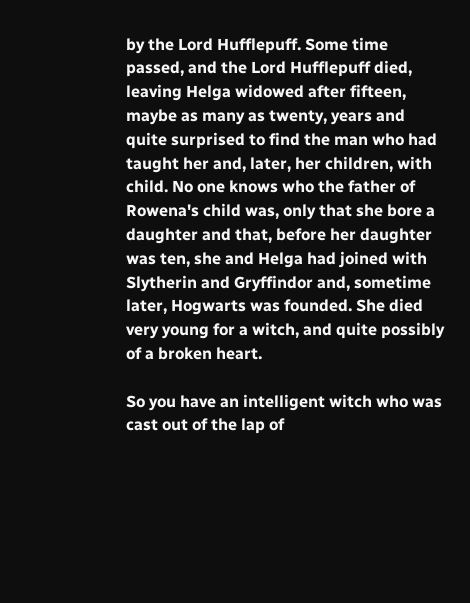by the Lord Hufflepuff. Some time passed, and the Lord Hufflepuff died, leaving Helga widowed after fifteen, maybe as many as twenty, years and quite surprised to find the man who had taught her and, later, her children, with child. No one knows who the father of Rowena's child was, only that she bore a daughter and that, before her daughter was ten, she and Helga had joined with Slytherin and Gryffindor and, sometime later, Hogwarts was founded. She died very young for a witch, and quite possibly of a broken heart.

So you have an intelligent witch who was cast out of the lap of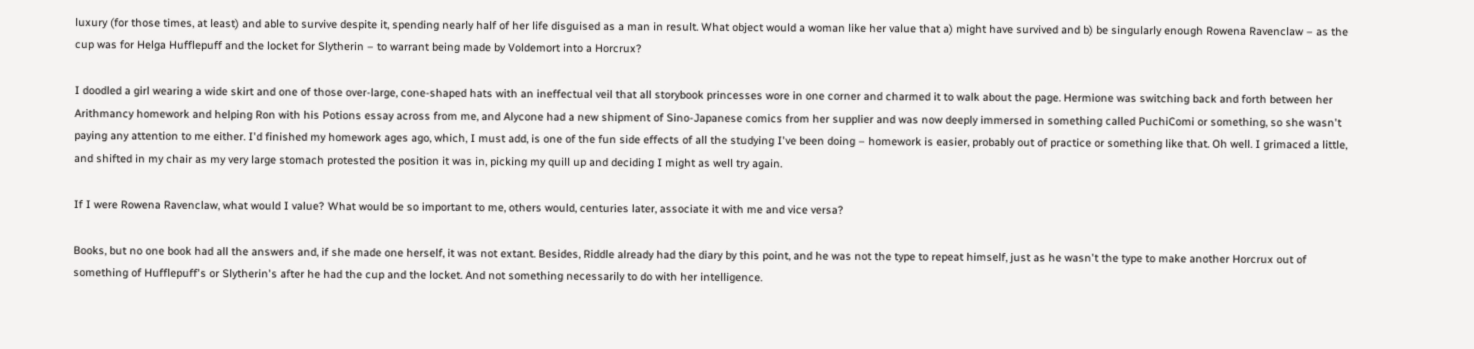luxury (for those times, at least) and able to survive despite it, spending nearly half of her life disguised as a man in result. What object would a woman like her value that a) might have survived and b) be singularly enough Rowena Ravenclaw – as the cup was for Helga Hufflepuff and the locket for Slytherin – to warrant being made by Voldemort into a Horcrux?

I doodled a girl wearing a wide skirt and one of those over-large, cone-shaped hats with an ineffectual veil that all storybook princesses wore in one corner and charmed it to walk about the page. Hermione was switching back and forth between her Arithmancy homework and helping Ron with his Potions essay across from me, and Alycone had a new shipment of Sino-Japanese comics from her supplier and was now deeply immersed in something called PuchiComi or something, so she wasn't paying any attention to me either. I'd finished my homework ages ago, which, I must add, is one of the fun side effects of all the studying I've been doing – homework is easier, probably out of practice or something like that. Oh well. I grimaced a little, and shifted in my chair as my very large stomach protested the position it was in, picking my quill up and deciding I might as well try again.

If I were Rowena Ravenclaw, what would I value? What would be so important to me, others would, centuries later, associate it with me and vice versa?

Books, but no one book had all the answers and, if she made one herself, it was not extant. Besides, Riddle already had the diary by this point, and he was not the type to repeat himself, just as he wasn't the type to make another Horcrux out of something of Hufflepuff's or Slytherin's after he had the cup and the locket. And not something necessarily to do with her intelligence.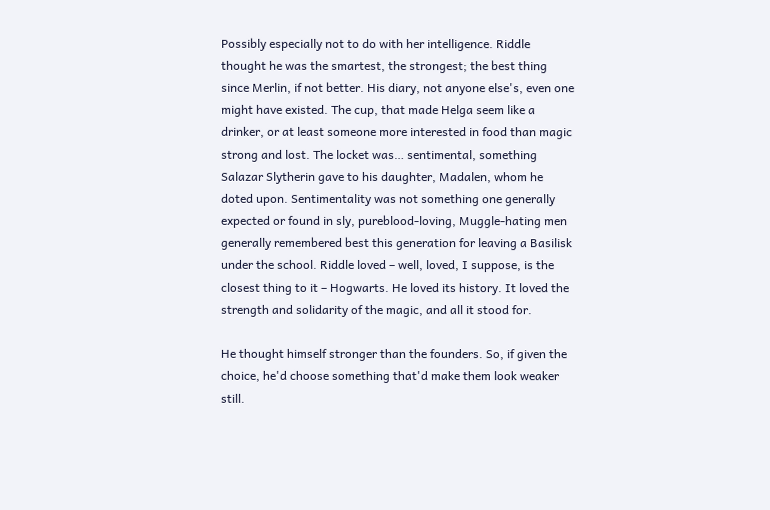Possibly especially not to do with her intelligence. Riddle thought he was the smartest, the strongest; the best thing since Merlin, if not better. His diary, not anyone else's, even one might have existed. The cup, that made Helga seem like a drinker, or at least someone more interested in food than magic strong and lost. The locket was… sentimental, something Salazar Slytherin gave to his daughter, Madalen, whom he doted upon. Sentimentality was not something one generally expected or found in sly, pureblood-loving, Muggle-hating men generally remembered best this generation for leaving a Basilisk under the school. Riddle loved – well, loved, I suppose, is the closest thing to it – Hogwarts. He loved its history. It loved the strength and solidarity of the magic, and all it stood for.

He thought himself stronger than the founders. So, if given the choice, he'd choose something that'd make them look weaker still.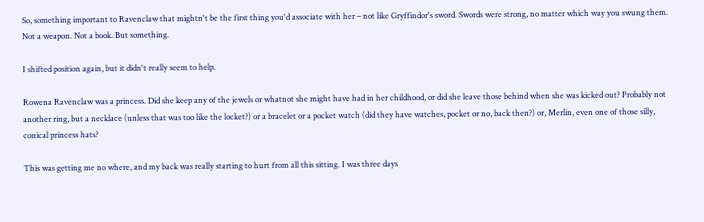So, something important to Ravenclaw that mightn't be the first thing you'd associate with her – not like Gryffindor's sword. Swords were strong, no matter which way you swung them. Not a weapon. Not a book. But something.

I shifted position again, but it didn't really seem to help.

Rowena Ravenclaw was a princess. Did she keep any of the jewels or whatnot she might have had in her childhood, or did she leave those behind when she was kicked out? Probably not another ring, but a necklace (unless that was too like the locket?) or a bracelet or a pocket watch (did they have watches, pocket or no, back then?) or, Merlin, even one of those silly, conical princess hats?

This was getting me no where, and my back was really starting to hurt from all this sitting. I was three days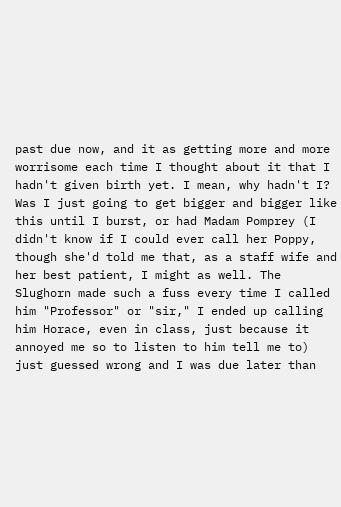past due now, and it as getting more and more worrisome each time I thought about it that I hadn't given birth yet. I mean, why hadn't I? Was I just going to get bigger and bigger like this until I burst, or had Madam Pomprey (I didn't know if I could ever call her Poppy, though she'd told me that, as a staff wife and her best patient, I might as well. The Slughorn made such a fuss every time I called him "Professor" or "sir," I ended up calling him Horace, even in class, just because it annoyed me so to listen to him tell me to) just guessed wrong and I was due later than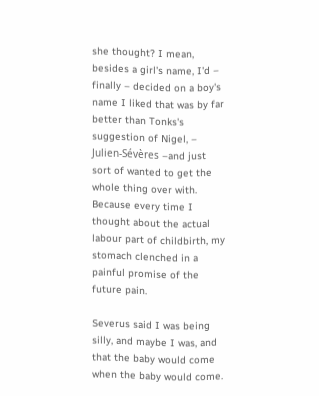she thought? I mean, besides a girl's name, I'd – finally – decided on a boy's name I liked that was by far better than Tonks's suggestion of Nigel, – Julien-Sévères –and just sort of wanted to get the whole thing over with. Because every time I thought about the actual labour part of childbirth, my stomach clenched in a painful promise of the future pain.

Severus said I was being silly, and maybe I was, and that the baby would come when the baby would come.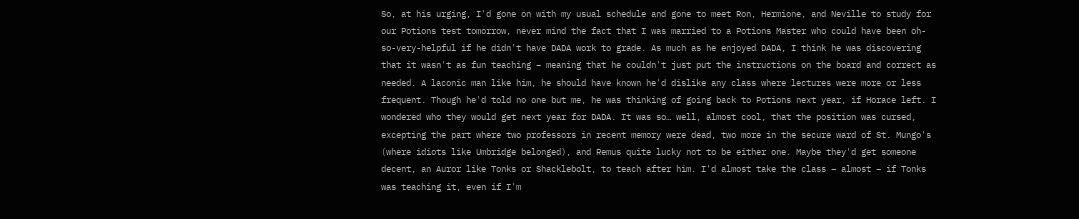So, at his urging, I'd gone on with my usual schedule and gone to meet Ron, Hermione, and Neville to study for our Potions test tomorrow, never mind the fact that I was married to a Potions Master who could have been oh-so-very-helpful if he didn't have DADA work to grade. As much as he enjoyed DADA, I think he was discovering that it wasn't as fun teaching – meaning that he couldn't just put the instructions on the board and correct as needed. A laconic man like him, he should have known he'd dislike any class where lectures were more or less frequent. Though he'd told no one but me, he was thinking of going back to Potions next year, if Horace left. I wondered who they would get next year for DADA. It was so… well, almost cool, that the position was cursed, excepting the part where two professors in recent memory were dead, two more in the secure ward of St. Mungo's (where idiots like Umbridge belonged), and Remus quite lucky not to be either one. Maybe they'd get someone decent, an Auror like Tonks or Shacklebolt, to teach after him. I'd almost take the class – almost – if Tonks was teaching it, even if I'm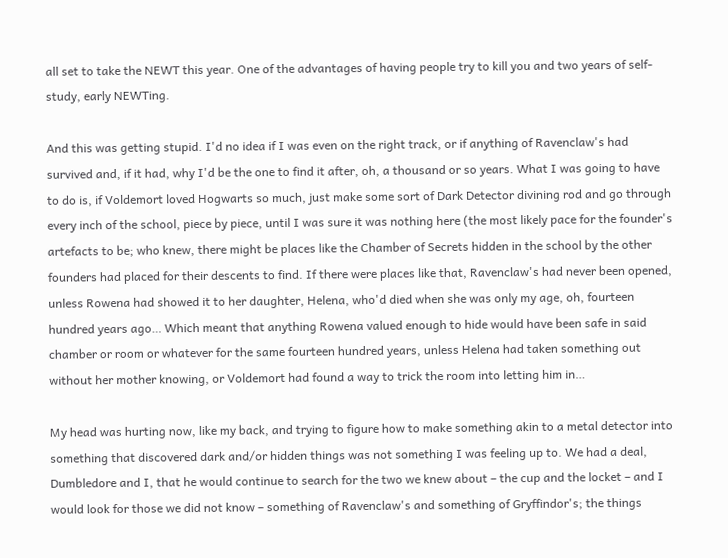all set to take the NEWT this year. One of the advantages of having people try to kill you and two years of self-study, early NEWTing.

And this was getting stupid. I'd no idea if I was even on the right track, or if anything of Ravenclaw's had survived and, if it had, why I'd be the one to find it after, oh, a thousand or so years. What I was going to have to do is, if Voldemort loved Hogwarts so much, just make some sort of Dark Detector divining rod and go through every inch of the school, piece by piece, until I was sure it was nothing here (the most likely pace for the founder's artefacts to be; who knew, there might be places like the Chamber of Secrets hidden in the school by the other founders had placed for their descents to find. If there were places like that, Ravenclaw's had never been opened, unless Rowena had showed it to her daughter, Helena, who'd died when she was only my age, oh, fourteen hundred years ago… Which meant that anything Rowena valued enough to hide would have been safe in said chamber or room or whatever for the same fourteen hundred years, unless Helena had taken something out without her mother knowing, or Voldemort had found a way to trick the room into letting him in…

My head was hurting now, like my back, and trying to figure how to make something akin to a metal detector into something that discovered dark and/or hidden things was not something I was feeling up to. We had a deal, Dumbledore and I, that he would continue to search for the two we knew about – the cup and the locket – and I would look for those we did not know – something of Ravenclaw's and something of Gryffindor's; the things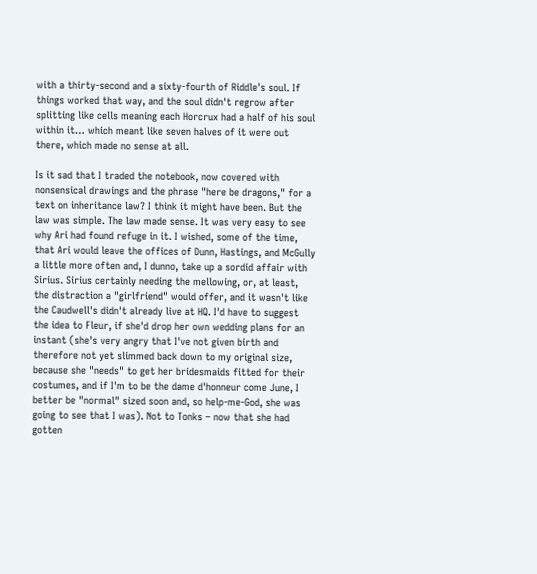with a thirty-second and a sixty-fourth of Riddle's soul. If things worked that way, and the soul didn't regrow after splitting like cells meaning each Horcrux had a half of his soul within it… which meant like seven halves of it were out there, which made no sense at all.

Is it sad that I traded the notebook, now covered with nonsensical drawings and the phrase "here be dragons," for a text on inheritance law? I think it might have been. But the law was simple. The law made sense. It was very easy to see why Ari had found refuge in it. I wished, some of the time, that Ari would leave the offices of Dunn, Hastings, and McGully a little more often and, I dunno, take up a sordid affair with Sirius. Sirius certainly needing the mellowing, or, at least, the distraction a "girlfriend" would offer, and it wasn't like the Caudwell's didn't already live at HQ. I'd have to suggest the idea to Fleur, if she'd drop her own wedding plans for an instant (she's very angry that I've not given birth and therefore not yet slimmed back down to my original size, because she "needs" to get her bridesmaids fitted for their costumes, and if I'm to be the dame d'honneur come June, I better be "normal" sized soon and, so help-me-God, she was going to see that I was). Not to Tonks – now that she had gotten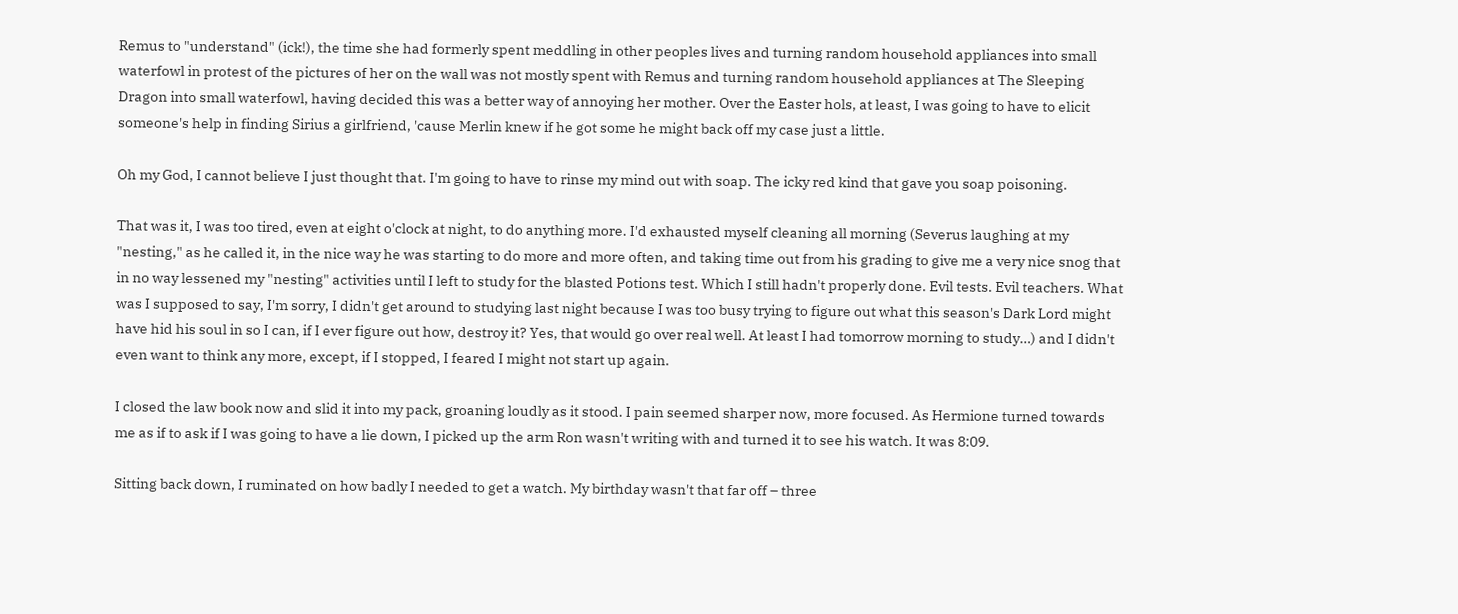Remus to "understand" (ick!), the time she had formerly spent meddling in other peoples lives and turning random household appliances into small waterfowl in protest of the pictures of her on the wall was not mostly spent with Remus and turning random household appliances at The Sleeping Dragon into small waterfowl, having decided this was a better way of annoying her mother. Over the Easter hols, at least, I was going to have to elicit someone's help in finding Sirius a girlfriend, 'cause Merlin knew if he got some he might back off my case just a little.

Oh my God, I cannot believe I just thought that. I'm going to have to rinse my mind out with soap. The icky red kind that gave you soap poisoning.

That was it, I was too tired, even at eight o'clock at night, to do anything more. I'd exhausted myself cleaning all morning (Severus laughing at my "nesting," as he called it, in the nice way he was starting to do more and more often, and taking time out from his grading to give me a very nice snog that in no way lessened my "nesting" activities until I left to study for the blasted Potions test. Which I still hadn't properly done. Evil tests. Evil teachers. What was I supposed to say, I'm sorry, I didn't get around to studying last night because I was too busy trying to figure out what this season's Dark Lord might have hid his soul in so I can, if I ever figure out how, destroy it? Yes, that would go over real well. At least I had tomorrow morning to study…) and I didn't even want to think any more, except, if I stopped, I feared I might not start up again.

I closed the law book now and slid it into my pack, groaning loudly as it stood. I pain seemed sharper now, more focused. As Hermione turned towards me as if to ask if I was going to have a lie down, I picked up the arm Ron wasn't writing with and turned it to see his watch. It was 8:09.

Sitting back down, I ruminated on how badly I needed to get a watch. My birthday wasn't that far off – three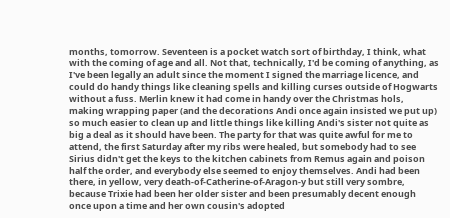months, tomorrow. Seventeen is a pocket watch sort of birthday, I think, what with the coming of age and all. Not that, technically, I'd be coming of anything, as I've been legally an adult since the moment I signed the marriage licence, and could do handy things like cleaning spells and killing curses outside of Hogwarts without a fuss. Merlin knew it had come in handy over the Christmas hols, making wrapping paper (and the decorations Andi once again insisted we put up) so much easier to clean up and little things like killing Andi's sister not quite as big a deal as it should have been. The party for that was quite awful for me to attend, the first Saturday after my ribs were healed, but somebody had to see Sirius didn't get the keys to the kitchen cabinets from Remus again and poison half the order, and everybody else seemed to enjoy themselves. Andi had been there, in yellow, very death-of-Catherine-of-Aragon-y but still very sombre, because Trixie had been her older sister and been presumably decent enough once upon a time and her own cousin's adopted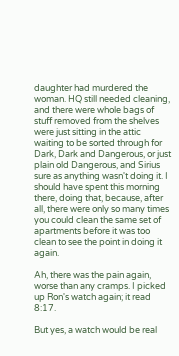daughter had murdered the woman. HQ still needed cleaning, and there were whole bags of stuff removed from the shelves were just sitting in the attic waiting to be sorted through for Dark, Dark and Dangerous, or just plain old Dangerous, and Sirius sure as anything wasn't doing it. I should have spent this morning there, doing that, because, after all, there were only so many times you could clean the same set of apartments before it was too clean to see the point in doing it again.

Ah, there was the pain again, worse than any cramps. I picked up Ron's watch again; it read 8:17.

But yes, a watch would be real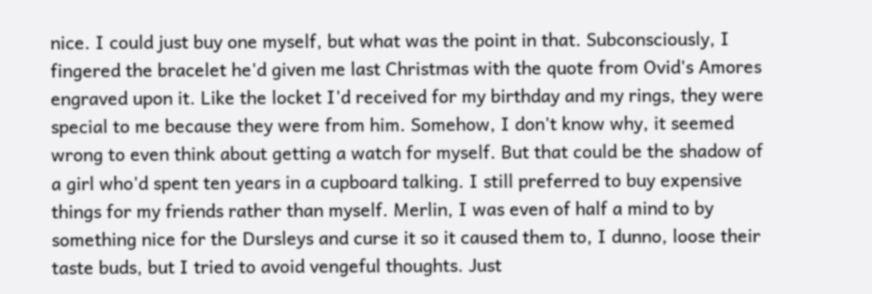nice. I could just buy one myself, but what was the point in that. Subconsciously, I fingered the bracelet he'd given me last Christmas with the quote from Ovid's Amores engraved upon it. Like the locket I'd received for my birthday and my rings, they were special to me because they were from him. Somehow, I don't know why, it seemed wrong to even think about getting a watch for myself. But that could be the shadow of a girl who'd spent ten years in a cupboard talking. I still preferred to buy expensive things for my friends rather than myself. Merlin, I was even of half a mind to by something nice for the Dursleys and curse it so it caused them to, I dunno, loose their taste buds, but I tried to avoid vengeful thoughts. Just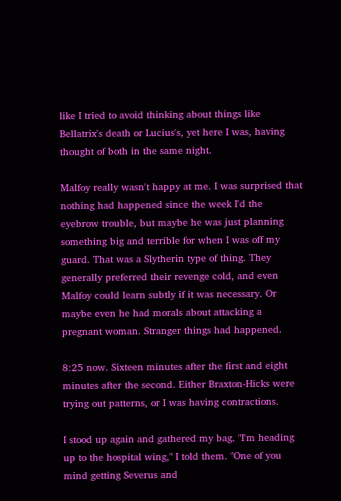like I tried to avoid thinking about things like Bellatrix's death or Lucius's, yet here I was, having thought of both in the same night.

Malfoy really wasn't happy at me. I was surprised that nothing had happened since the week I'd the eyebrow trouble, but maybe he was just planning something big and terrible for when I was off my guard. That was a Slytherin type of thing. They generally preferred their revenge cold, and even Malfoy could learn subtly if it was necessary. Or maybe even he had morals about attacking a pregnant woman. Stranger things had happened.

8:25 now. Sixteen minutes after the first and eight minutes after the second. Either Braxton-Hicks were trying out patterns, or I was having contractions.

I stood up again and gathered my bag. "I'm heading up to the hospital wing," I told them. "One of you mind getting Severus and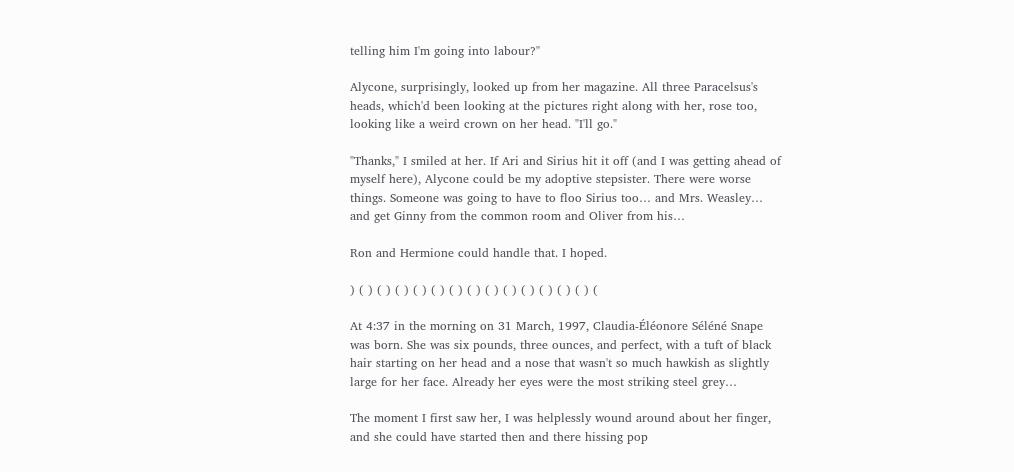telling him I'm going into labour?"

Alycone, surprisingly, looked up from her magazine. All three Paracelsus's heads, which'd been looking at the pictures right along with her, rose too, looking like a weird crown on her head. "I'll go."

"Thanks," I smiled at her. If Ari and Sirius hit it off (and I was getting ahead of myself here), Alycone could be my adoptive stepsister. There were worse things. Someone was going to have to floo Sirius too… and Mrs. Weasley… and get Ginny from the common room and Oliver from his…

Ron and Hermione could handle that. I hoped.

) ( ) ( ) ( ) ( ) ( ) ( ) ( ) ( ) ( ) ( ) ( ) ( ) ( ) (

At 4:37 in the morning on 31 March, 1997, Claudia-Éléonore Séléné Snape was born. She was six pounds, three ounces, and perfect, with a tuft of black hair starting on her head and a nose that wasn't so much hawkish as slightly large for her face. Already her eyes were the most striking steel grey…

The moment I first saw her, I was helplessly wound around about her finger, and she could have started then and there hissing pop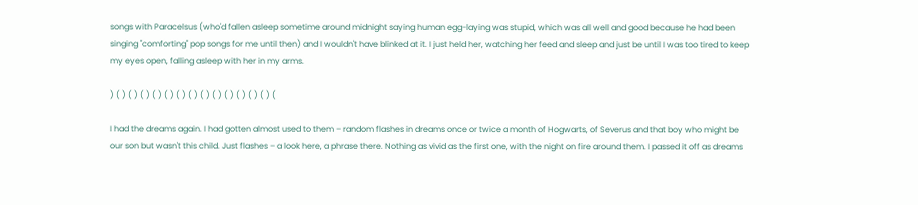songs with Paracelsus (who'd fallen asleep sometime around midnight saying human egg-laying was stupid, which was all well and good because he had been singing "comforting" pop songs for me until then) and I wouldn't have blinked at it. I just held her, watching her feed and sleep and just be until I was too tired to keep my eyes open, falling asleep with her in my arms.

) ( ) ( ) ( ) ( ) ( ) ( ) ( ) ( ) ( ) ( ) ( ) ( ) ( ) (

I had the dreams again. I had gotten almost used to them – random flashes in dreams once or twice a month of Hogwarts, of Severus and that boy who might be our son but wasn't this child. Just flashes – a look here, a phrase there. Nothing as vivid as the first one, with the night on fire around them. I passed it off as dreams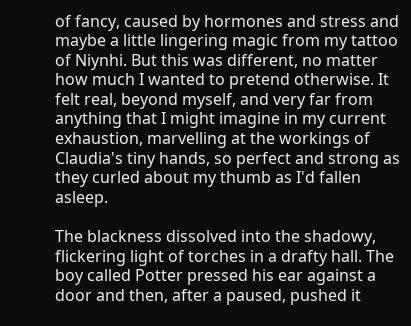of fancy, caused by hormones and stress and maybe a little lingering magic from my tattoo of Niynhi. But this was different, no matter how much I wanted to pretend otherwise. It felt real, beyond myself, and very far from anything that I might imagine in my current exhaustion, marvelling at the workings of Claudia's tiny hands, so perfect and strong as they curled about my thumb as I'd fallen asleep.

The blackness dissolved into the shadowy, flickering light of torches in a drafty hall. The boy called Potter pressed his ear against a door and then, after a paused, pushed it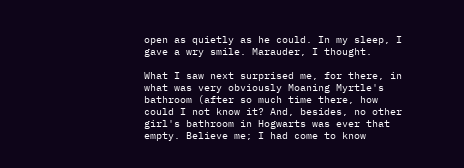open as quietly as he could. In my sleep, I gave a wry smile. Marauder, I thought.

What I saw next surprised me, for there, in what was very obviously Moaning Myrtle's bathroom (after so much time there, how could I not know it? And, besides, no other girl's bathroom in Hogwarts was ever that empty. Believe me; I had come to know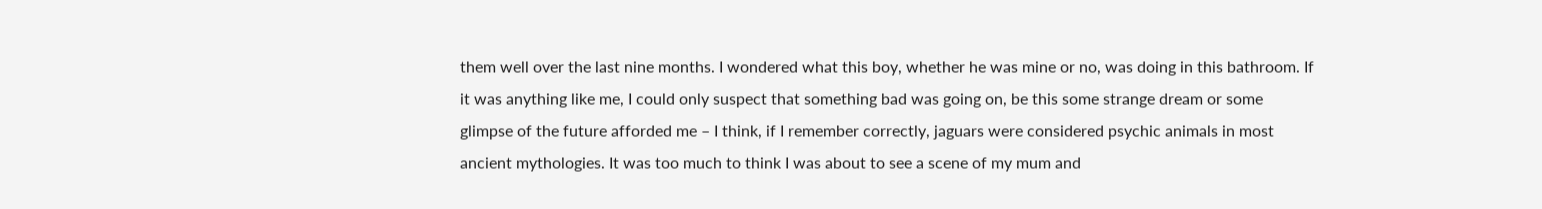them well over the last nine months. I wondered what this boy, whether he was mine or no, was doing in this bathroom. If it was anything like me, I could only suspect that something bad was going on, be this some strange dream or some glimpse of the future afforded me – I think, if I remember correctly, jaguars were considered psychic animals in most ancient mythologies. It was too much to think I was about to see a scene of my mum and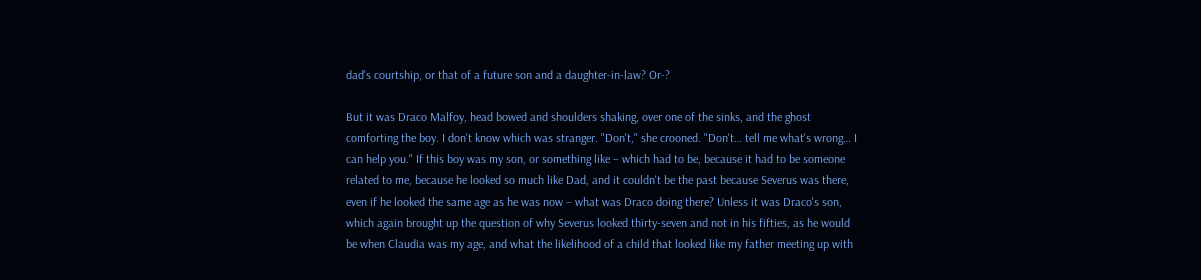dad's courtship, or that of a future son and a daughter-in-law? Or-?

But it was Draco Malfoy, head bowed and shoulders shaking, over one of the sinks, and the ghost comforting the boy. I don't know which was stranger. "Don't," she crooned. "Don't… tell me what's wrong… I can help you." If this boy was my son, or something like – which had to be, because it had to be someone related to me, because he looked so much like Dad, and it couldn't be the past because Severus was there, even if he looked the same age as he was now – what was Draco doing there? Unless it was Draco's son, which again brought up the question of why Severus looked thirty-seven and not in his fifties, as he would be when Claudia was my age, and what the likelihood of a child that looked like my father meeting up with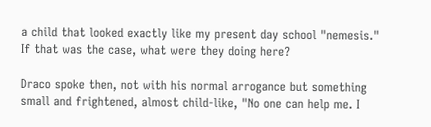a child that looked exactly like my present day school "nemesis." If that was the case, what were they doing here?

Draco spoke then, not with his normal arrogance but something small and frightened, almost child-like, "No one can help me. I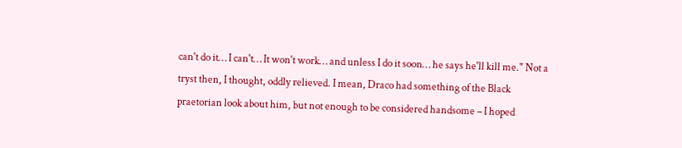can't do it… I can't… It won't work… and unless I do it soon… he says he'll kill me." Not a tryst then, I thought, oddly relieved. I mean, Draco had something of the Black praetorian look about him, but not enough to be considered handsome – I hoped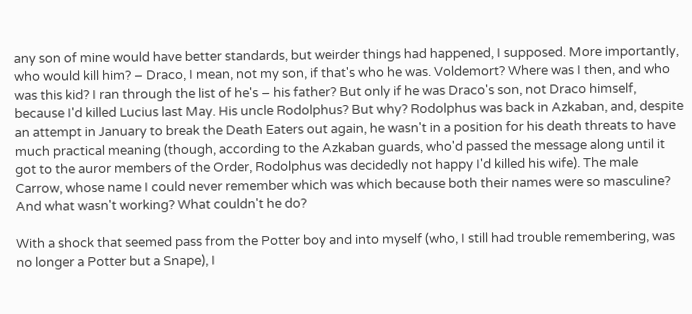any son of mine would have better standards, but weirder things had happened, I supposed. More importantly, who would kill him? – Draco, I mean, not my son, if that's who he was. Voldemort? Where was I then, and who was this kid? I ran through the list of he's – his father? But only if he was Draco's son, not Draco himself, because I'd killed Lucius last May. His uncle Rodolphus? But why? Rodolphus was back in Azkaban, and, despite an attempt in January to break the Death Eaters out again, he wasn't in a position for his death threats to have much practical meaning (though, according to the Azkaban guards, who'd passed the message along until it got to the auror members of the Order, Rodolphus was decidedly not happy I'd killed his wife). The male Carrow, whose name I could never remember which was which because both their names were so masculine? And what wasn't working? What couldn't he do?

With a shock that seemed pass from the Potter boy and into myself (who, I still had trouble remembering, was no longer a Potter but a Snape), I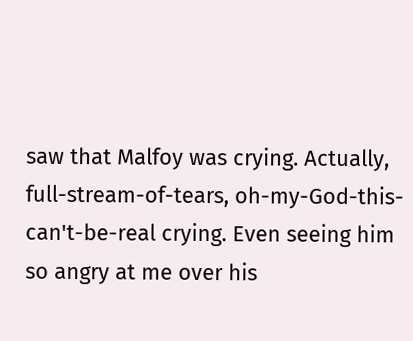saw that Malfoy was crying. Actually, full-stream-of-tears, oh-my-God-this-can't-be-real crying. Even seeing him so angry at me over his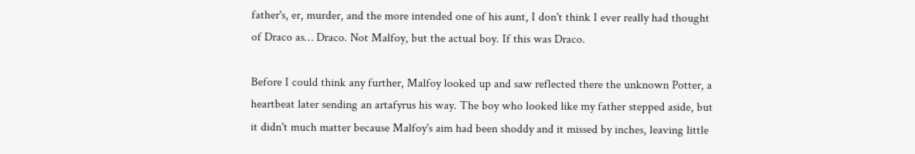father's, er, murder, and the more intended one of his aunt, I don't think I ever really had thought of Draco as… Draco. Not Malfoy, but the actual boy. If this was Draco.

Before I could think any further, Malfoy looked up and saw reflected there the unknown Potter, a heartbeat later sending an artafyrus his way. The boy who looked like my father stepped aside, but it didn't much matter because Malfoy's aim had been shoddy and it missed by inches, leaving little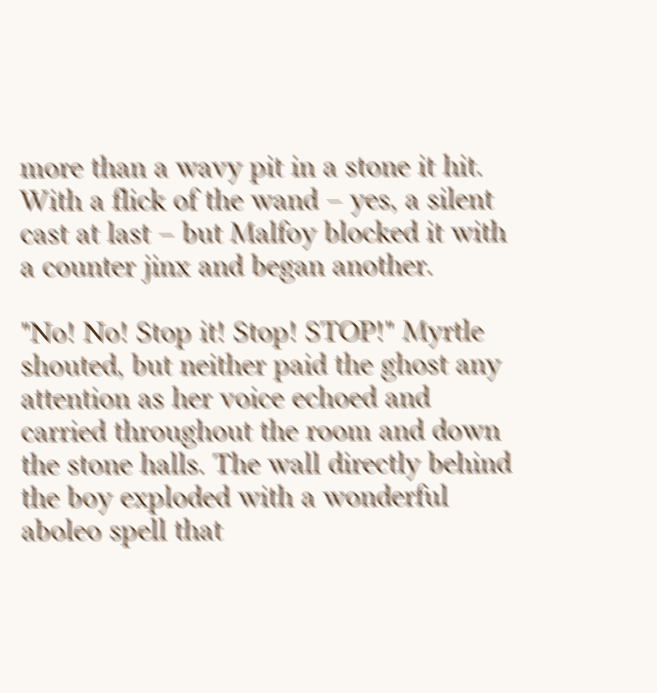more than a wavy pit in a stone it hit. With a flick of the wand – yes, a silent cast at last – but Malfoy blocked it with a counter jinx and began another.

"No! No! Stop it! Stop! STOP!" Myrtle shouted, but neither paid the ghost any attention as her voice echoed and carried throughout the room and down the stone halls. The wall directly behind the boy exploded with a wonderful aboleo spell that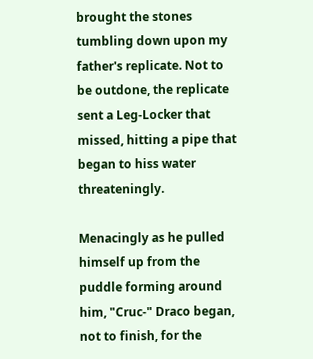brought the stones tumbling down upon my father's replicate. Not to be outdone, the replicate sent a Leg-Locker that missed, hitting a pipe that began to hiss water threateningly.

Menacingly as he pulled himself up from the puddle forming around him, "Cruc-" Draco began, not to finish, for the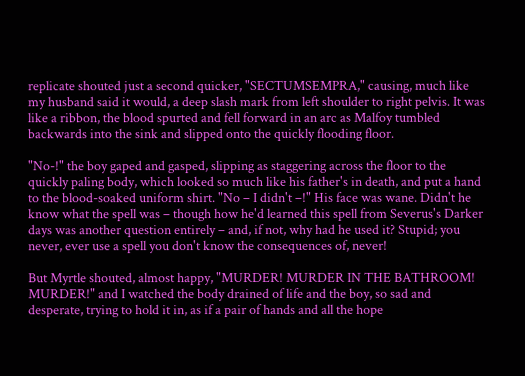replicate shouted just a second quicker, "SECTUMSEMPRA," causing, much like my husband said it would, a deep slash mark from left shoulder to right pelvis. It was like a ribbon, the blood spurted and fell forward in an arc as Malfoy tumbled backwards into the sink and slipped onto the quickly flooding floor.

"No-!" the boy gaped and gasped, slipping as staggering across the floor to the quickly paling body, which looked so much like his father's in death, and put a hand to the blood-soaked uniform shirt. "No – I didn't –!" His face was wane. Didn't he know what the spell was – though how he'd learned this spell from Severus's Darker days was another question entirely – and, if not, why had he used it? Stupid; you never, ever use a spell you don't know the consequences of, never!

But Myrtle shouted, almost happy, "MURDER! MURDER IN THE BATHROOM! MURDER!" and I watched the body drained of life and the boy, so sad and desperate, trying to hold it in, as if a pair of hands and all the hope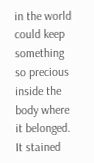in the world could keep something so precious inside the body where it belonged. It stained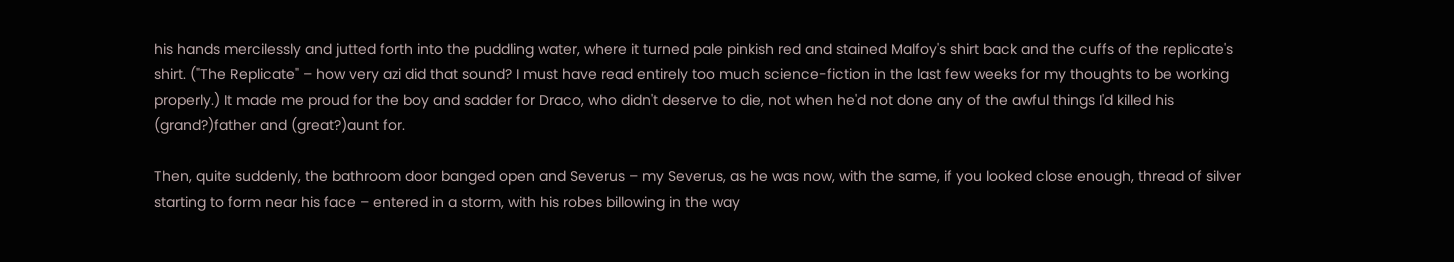his hands mercilessly and jutted forth into the puddling water, where it turned pale pinkish red and stained Malfoy's shirt back and the cuffs of the replicate's shirt. ("The Replicate" – how very azi did that sound? I must have read entirely too much science-fiction in the last few weeks for my thoughts to be working properly.) It made me proud for the boy and sadder for Draco, who didn't deserve to die, not when he'd not done any of the awful things I'd killed his (grand?)father and (great?)aunt for.

Then, quite suddenly, the bathroom door banged open and Severus – my Severus, as he was now, with the same, if you looked close enough, thread of silver starting to form near his face – entered in a storm, with his robes billowing in the way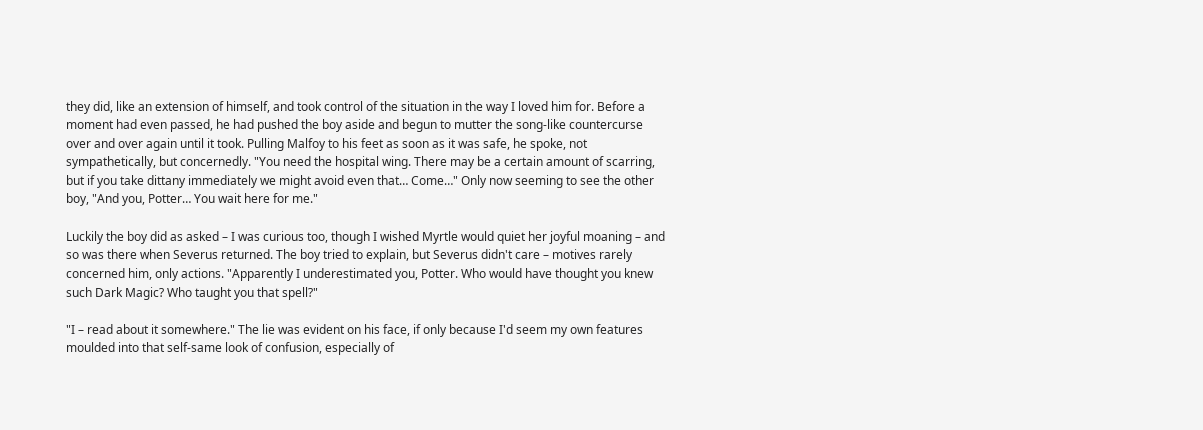they did, like an extension of himself, and took control of the situation in the way I loved him for. Before a moment had even passed, he had pushed the boy aside and begun to mutter the song-like countercurse over and over again until it took. Pulling Malfoy to his feet as soon as it was safe, he spoke, not sympathetically, but concernedly. "You need the hospital wing. There may be a certain amount of scarring, but if you take dittany immediately we might avoid even that… Come…" Only now seeming to see the other boy, "And you, Potter… You wait here for me."

Luckily the boy did as asked – I was curious too, though I wished Myrtle would quiet her joyful moaning – and so was there when Severus returned. The boy tried to explain, but Severus didn't care – motives rarely concerned him, only actions. "Apparently I underestimated you, Potter. Who would have thought you knew such Dark Magic? Who taught you that spell?"

"I – read about it somewhere." The lie was evident on his face, if only because I'd seem my own features moulded into that self-same look of confusion, especially of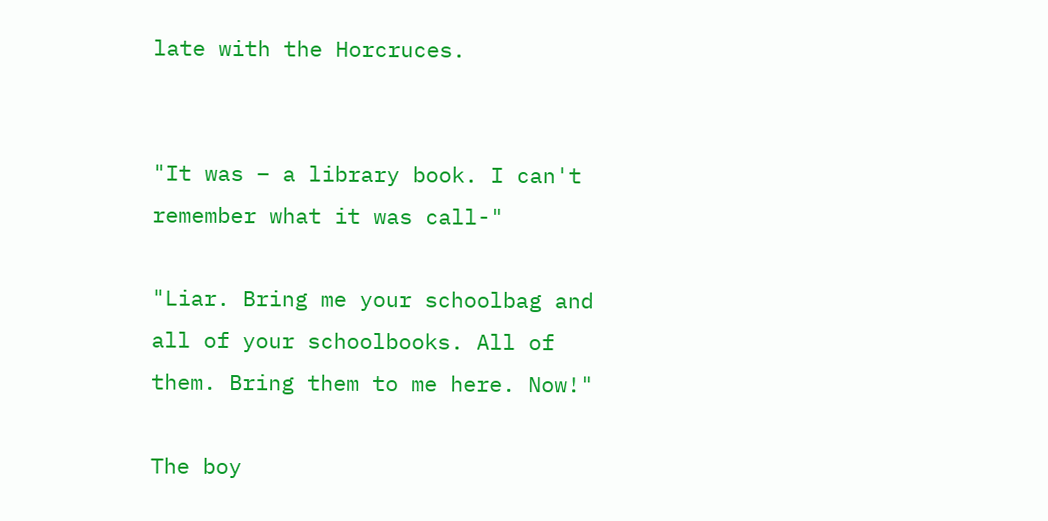late with the Horcruces.


"It was – a library book. I can't remember what it was call-"

"Liar. Bring me your schoolbag and all of your schoolbooks. All of them. Bring them to me here. Now!"

The boy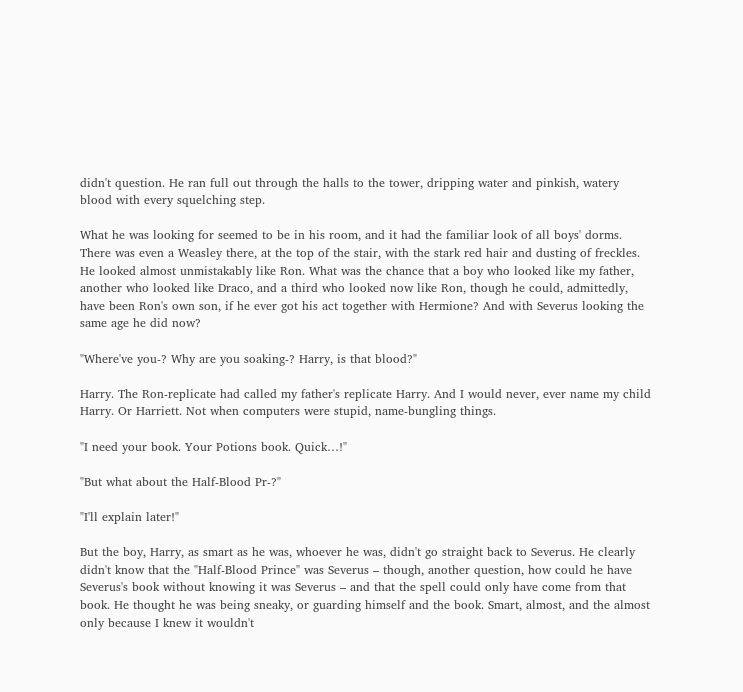didn't question. He ran full out through the halls to the tower, dripping water and pinkish, watery blood with every squelching step.

What he was looking for seemed to be in his room, and it had the familiar look of all boys' dorms. There was even a Weasley there, at the top of the stair, with the stark red hair and dusting of freckles. He looked almost unmistakably like Ron. What was the chance that a boy who looked like my father, another who looked like Draco, and a third who looked now like Ron, though he could, admittedly, have been Ron's own son, if he ever got his act together with Hermione? And with Severus looking the same age he did now?

"Where've you-? Why are you soaking-? Harry, is that blood?"

Harry. The Ron-replicate had called my father's replicate Harry. And I would never, ever name my child Harry. Or Harriett. Not when computers were stupid, name-bungling things.

"I need your book. Your Potions book. Quick…!"

"But what about the Half-Blood Pr-?"

"I'll explain later!"

But the boy, Harry, as smart as he was, whoever he was, didn't go straight back to Severus. He clearly didn't know that the "Half-Blood Prince" was Severus – though, another question, how could he have Severus's book without knowing it was Severus – and that the spell could only have come from that book. He thought he was being sneaky, or guarding himself and the book. Smart, almost, and the almost only because I knew it wouldn't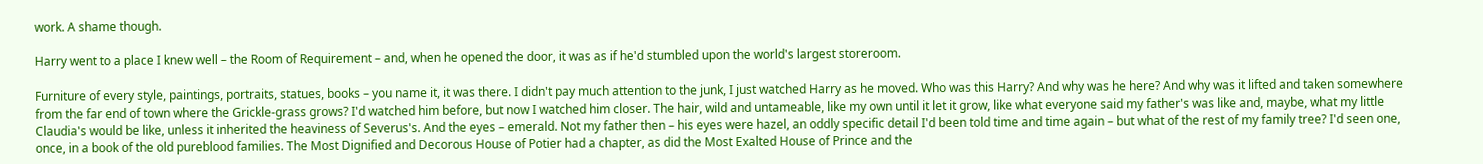work. A shame though.

Harry went to a place I knew well – the Room of Requirement – and, when he opened the door, it was as if he'd stumbled upon the world's largest storeroom.

Furniture of every style, paintings, portraits, statues, books – you name it, it was there. I didn't pay much attention to the junk, I just watched Harry as he moved. Who was this Harry? And why was he here? And why was it lifted and taken somewhere from the far end of town where the Grickle-grass grows? I'd watched him before, but now I watched him closer. The hair, wild and untameable, like my own until it let it grow, like what everyone said my father's was like and, maybe, what my little Claudia's would be like, unless it inherited the heaviness of Severus's. And the eyes – emerald. Not my father then – his eyes were hazel, an oddly specific detail I'd been told time and time again – but what of the rest of my family tree? I'd seen one, once, in a book of the old pureblood families. The Most Dignified and Decorous House of Potier had a chapter, as did the Most Exalted House of Prince and the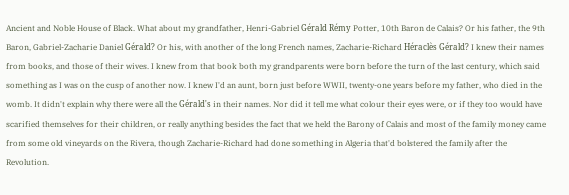Ancient and Noble House of Black. What about my grandfather, Henri-Gabriel Gérald Rémy Potter, 10th Baron de Calais? Or his father, the 9th Baron, Gabriel-Zacharie Daniel Gérald? Or his, with another of the long French names, Zacharie-Richard Héraclès Gérald? I knew their names from books, and those of their wives. I knew from that book both my grandparents were born before the turn of the last century, which said something as I was on the cusp of another now. I knew I'd an aunt, born just before WWII, twenty-one years before my father, who died in the womb. It didn't explain why there were all the Gérald's in their names. Nor did it tell me what colour their eyes were, or if they too would have scarified themselves for their children, or really anything besides the fact that we held the Barony of Calais and most of the family money came from some old vineyards on the Rivera, though Zacharie-Richard had done something in Algeria that'd bolstered the family after the Revolution.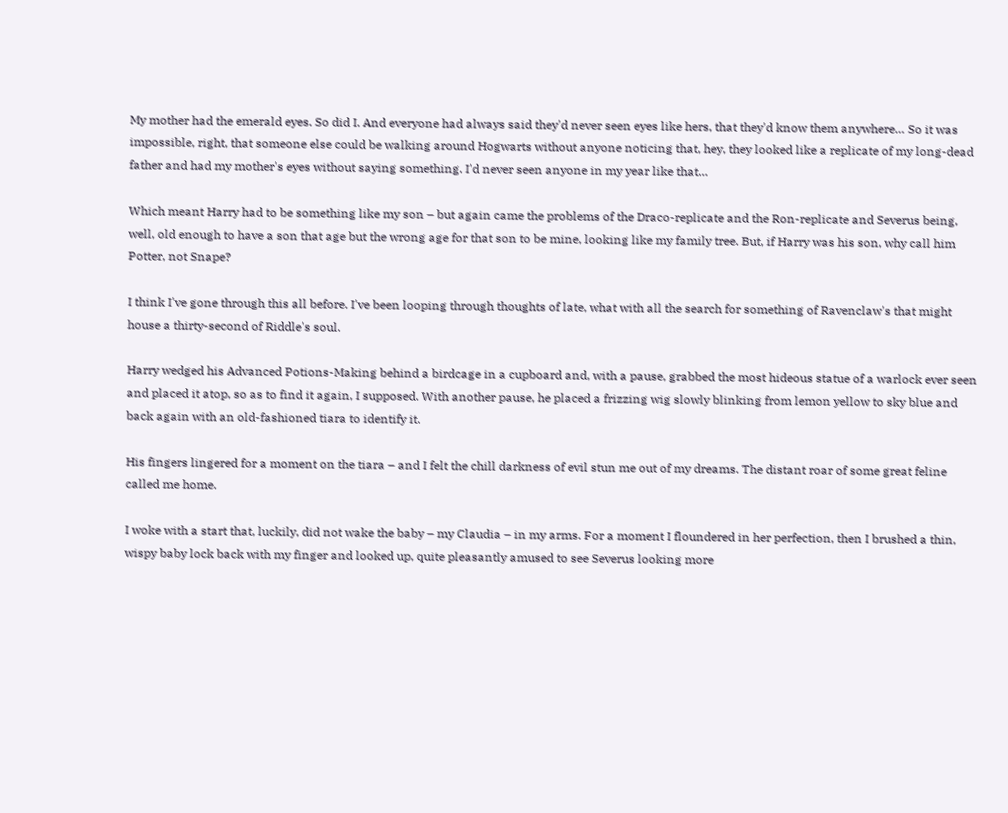My mother had the emerald eyes. So did I. And everyone had always said they'd never seen eyes like hers, that they'd know them anywhere… So it was impossible, right, that someone else could be walking around Hogwarts without anyone noticing that, hey, they looked like a replicate of my long-dead father and had my mother's eyes without saying something. I'd never seen anyone in my year like that…

Which meant Harry had to be something like my son – but again came the problems of the Draco-replicate and the Ron-replicate and Severus being, well, old enough to have a son that age but the wrong age for that son to be mine, looking like my family tree. But, if Harry was his son, why call him Potter, not Snape?

I think I've gone through this all before. I've been looping through thoughts of late, what with all the search for something of Ravenclaw's that might house a thirty-second of Riddle's soul.

Harry wedged his Advanced Potions-Making behind a birdcage in a cupboard and, with a pause, grabbed the most hideous statue of a warlock ever seen and placed it atop, so as to find it again, I supposed. With another pause, he placed a frizzing wig slowly blinking from lemon yellow to sky blue and back again with an old-fashioned tiara to identify it.

His fingers lingered for a moment on the tiara – and I felt the chill darkness of evil stun me out of my dreams. The distant roar of some great feline called me home.

I woke with a start that, luckily, did not wake the baby – my Claudia – in my arms. For a moment I floundered in her perfection, then I brushed a thin, wispy baby lock back with my finger and looked up, quite pleasantly amused to see Severus looking more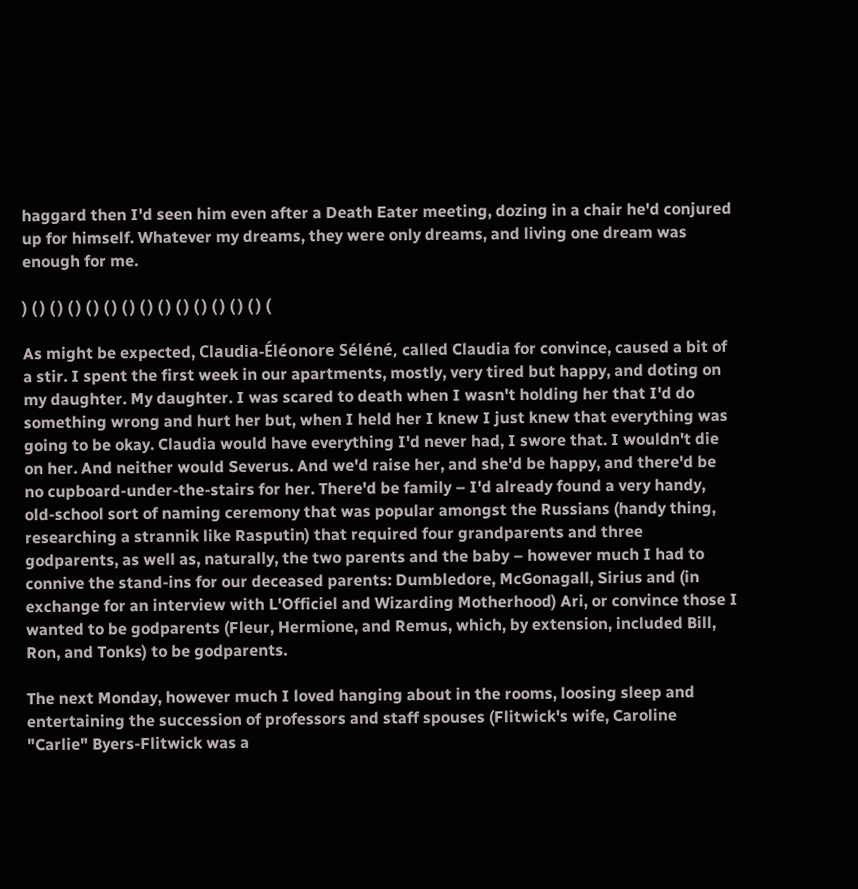haggard then I'd seen him even after a Death Eater meeting, dozing in a chair he'd conjured up for himself. Whatever my dreams, they were only dreams, and living one dream was enough for me.

) ( ) ( ) ( ) ( ) ( ) ( ) ( ) ( ) ( ) ( ) ( ) ( ) ( ) (

As might be expected, Claudia-Éléonore Séléné, called Claudia for convince, caused a bit of a stir. I spent the first week in our apartments, mostly, very tired but happy, and doting on my daughter. My daughter. I was scared to death when I wasn't holding her that I'd do something wrong and hurt her but, when I held her I knew I just knew that everything was going to be okay. Claudia would have everything I'd never had, I swore that. I wouldn't die on her. And neither would Severus. And we'd raise her, and she'd be happy, and there'd be no cupboard-under-the-stairs for her. There'd be family – I'd already found a very handy, old-school sort of naming ceremony that was popular amongst the Russians (handy thing, researching a strannik like Rasputin) that required four grandparents and three godparents, as well as, naturally, the two parents and the baby – however much I had to connive the stand-ins for our deceased parents: Dumbledore, McGonagall, Sirius and (in exchange for an interview with L'Officiel and Wizarding Motherhood) Ari, or convince those I wanted to be godparents (Fleur, Hermione, and Remus, which, by extension, included Bill, Ron, and Tonks) to be godparents.

The next Monday, however much I loved hanging about in the rooms, loosing sleep and entertaining the succession of professors and staff spouses (Flitwick's wife, Caroline "Carlie" Byers-Flitwick was a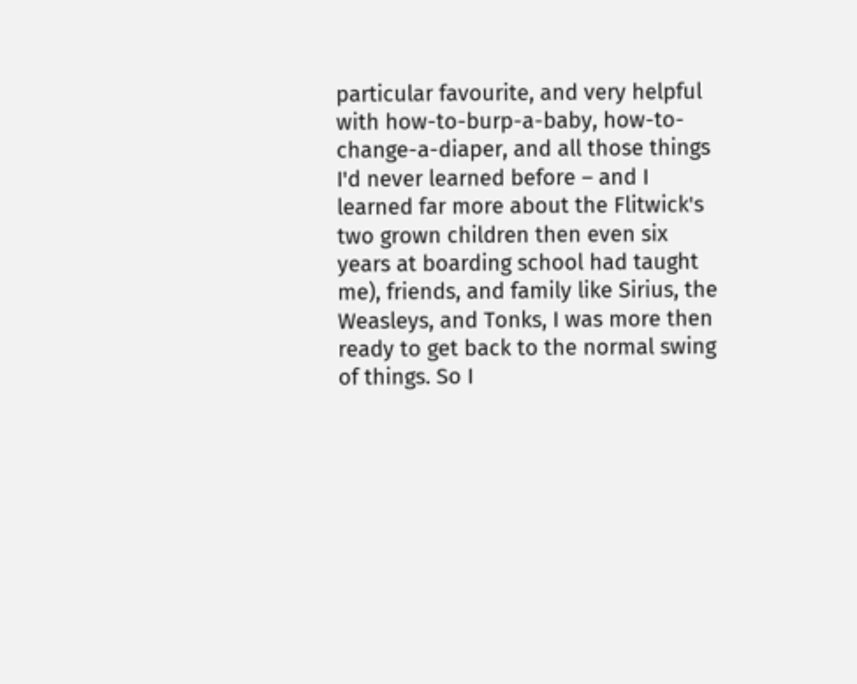particular favourite, and very helpful with how-to-burp-a-baby, how-to-change-a-diaper, and all those things I'd never learned before – and I learned far more about the Flitwick's two grown children then even six years at boarding school had taught me), friends, and family like Sirius, the Weasleys, and Tonks, I was more then ready to get back to the normal swing of things. So I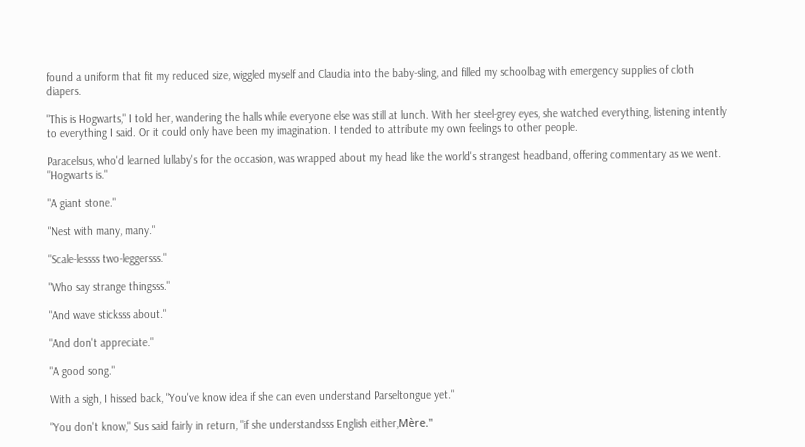found a uniform that fit my reduced size, wiggled myself and Claudia into the baby-sling, and filled my schoolbag with emergency supplies of cloth diapers.

"This is Hogwarts," I told her, wandering the halls while everyone else was still at lunch. With her steel-grey eyes, she watched everything, listening intently to everything I said. Or it could only have been my imagination. I tended to attribute my own feelings to other people.

Paracelsus, who'd learned lullaby's for the occasion, was wrapped about my head like the world's strangest headband, offering commentary as we went. "Hogwarts is."

"A giant stone."

"Nest with many, many."

"Scale-lessss two-leggersss."

"Who say strange thingsss."

"And wave sticksss about."

"And don't appreciate."

"A good song."

With a sigh, I hissed back, "You've know idea if she can even understand Parseltongue yet."

"You don't know," Sus said fairly in return, "if she understandsss English either,Mère."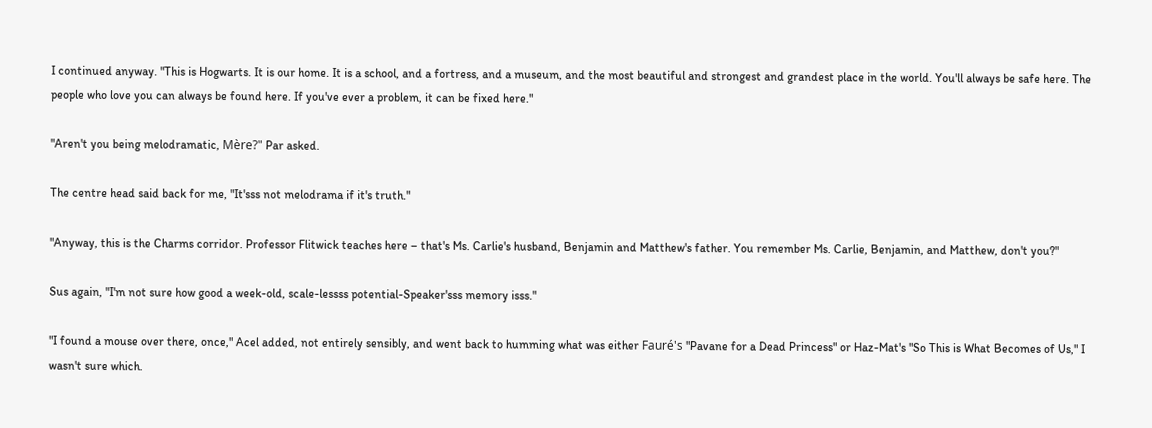I continued anyway. "This is Hogwarts. It is our home. It is a school, and a fortress, and a museum, and the most beautiful and strongest and grandest place in the world. You'll always be safe here. The people who love you can always be found here. If you've ever a problem, it can be fixed here."

"Aren't you being melodramatic, Mère?" Par asked.

The centre head said back for me, "It'sss not melodrama if it's truth."

"Anyway, this is the Charms corridor. Professor Flitwick teaches here – that's Ms. Carlie's husband, Benjamin and Matthew's father. You remember Ms. Carlie, Benjamin, and Matthew, don't you?"

Sus again, "I'm not sure how good a week-old, scale-lessss potential-Speaker'sss memory isss."

"I found a mouse over there, once," Acel added, not entirely sensibly, and went back to humming what was either Fauré's "Pavane for a Dead Princess" or Haz-Mat's "So This is What Becomes of Us," I wasn't sure which.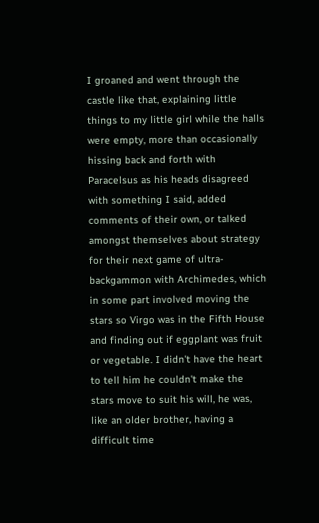I groaned and went through the castle like that, explaining little things to my little girl while the halls were empty, more than occasionally hissing back and forth with Paracelsus as his heads disagreed with something I said, added comments of their own, or talked amongst themselves about strategy for their next game of ultra-backgammon with Archimedes, which in some part involved moving the stars so Virgo was in the Fifth House and finding out if eggplant was fruit or vegetable. I didn't have the heart to tell him he couldn't make the stars move to suit his will, he was, like an older brother, having a difficult time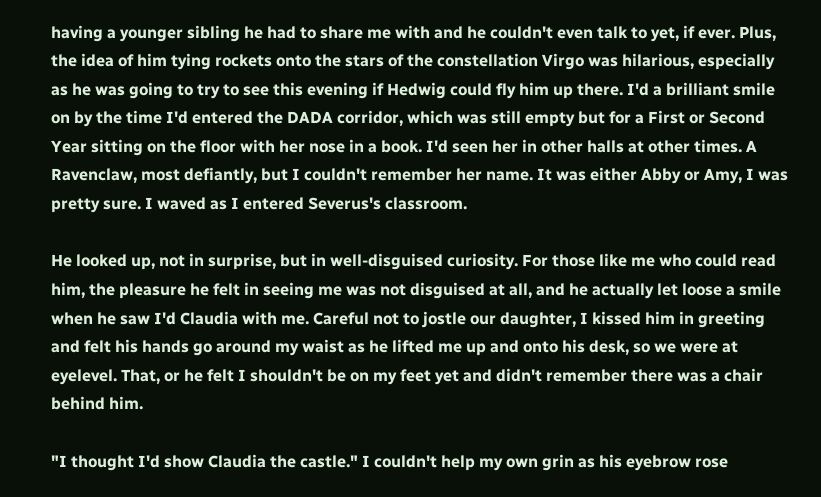having a younger sibling he had to share me with and he couldn't even talk to yet, if ever. Plus, the idea of him tying rockets onto the stars of the constellation Virgo was hilarious, especially as he was going to try to see this evening if Hedwig could fly him up there. I'd a brilliant smile on by the time I'd entered the DADA corridor, which was still empty but for a First or Second Year sitting on the floor with her nose in a book. I'd seen her in other halls at other times. A Ravenclaw, most defiantly, but I couldn't remember her name. It was either Abby or Amy, I was pretty sure. I waved as I entered Severus's classroom.

He looked up, not in surprise, but in well-disguised curiosity. For those like me who could read him, the pleasure he felt in seeing me was not disguised at all, and he actually let loose a smile when he saw I'd Claudia with me. Careful not to jostle our daughter, I kissed him in greeting and felt his hands go around my waist as he lifted me up and onto his desk, so we were at eyelevel. That, or he felt I shouldn't be on my feet yet and didn't remember there was a chair behind him.

"I thought I'd show Claudia the castle." I couldn't help my own grin as his eyebrow rose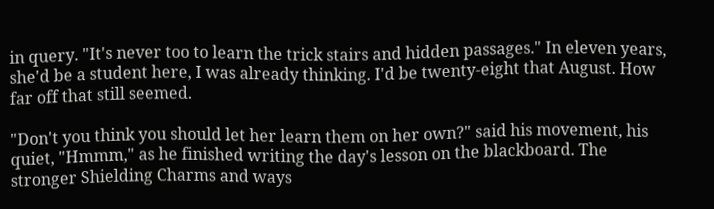in query. "It's never too to learn the trick stairs and hidden passages." In eleven years, she'd be a student here, I was already thinking. I'd be twenty-eight that August. How far off that still seemed.

"Don't you think you should let her learn them on her own?" said his movement, his quiet, "Hmmm," as he finished writing the day's lesson on the blackboard. The stronger Shielding Charms and ways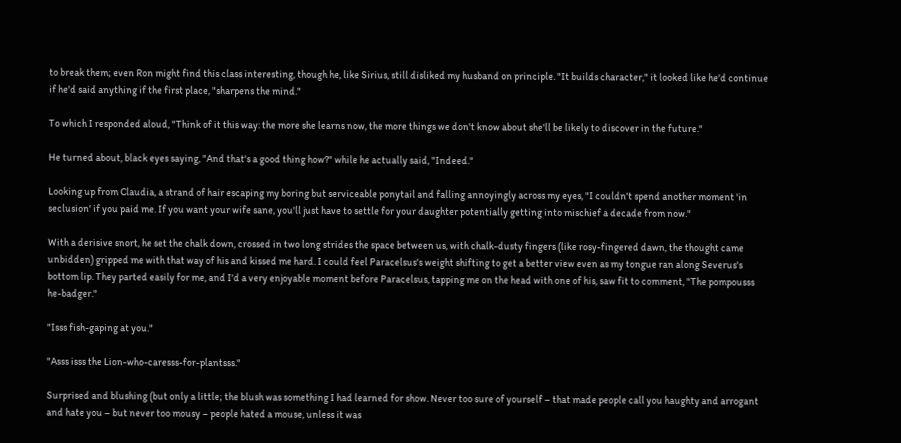to break them; even Ron might find this class interesting, though he, like Sirius, still disliked my husband on principle. "It builds character," it looked like he'd continue if he'd said anything if the first place, "sharpens the mind."

To which I responded aloud, "Think of it this way: the more she learns now, the more things we don't know about she'll be likely to discover in the future."

He turned about, black eyes saying, "And that's a good thing how?" while he actually said, "Indeed."

Looking up from Claudia, a strand of hair escaping my boring but serviceable ponytail and falling annoyingly across my eyes, "I couldn't spend another moment 'in seclusion' if you paid me. If you want your wife sane, you'll just have to settle for your daughter potentially getting into mischief a decade from now."

With a derisive snort, he set the chalk down, crossed in two long strides the space between us, with chalk-dusty fingers (like rosy-fingered dawn, the thought came unbidden) gripped me with that way of his and kissed me hard. I could feel Paracelsus's weight shifting to get a better view even as my tongue ran along Severus's bottom lip. They parted easily for me, and I'd a very enjoyable moment before Paracelsus, tapping me on the head with one of his, saw fit to comment, "The pompousss he-badger."

"Isss fish-gaping at you."

"Asss isss the Lion-who-caresss-for-plantsss."

Surprised and blushing (but only a little; the blush was something I had learned for show. Never too sure of yourself – that made people call you haughty and arrogant and hate you – but never too mousy – people hated a mouse, unless it was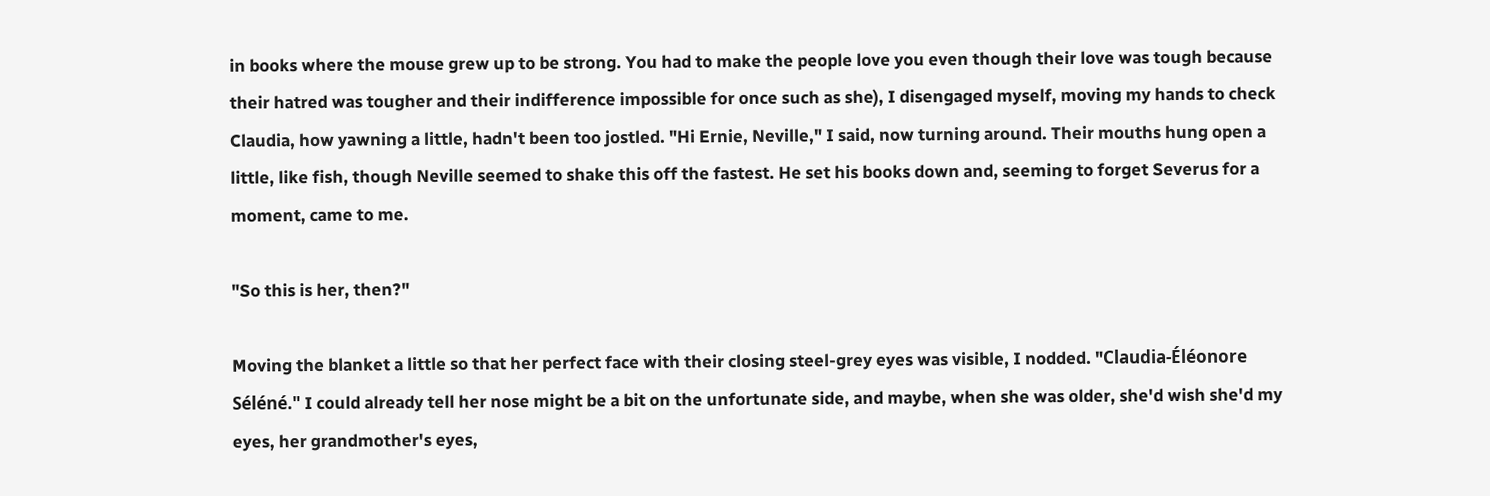in books where the mouse grew up to be strong. You had to make the people love you even though their love was tough because their hatred was tougher and their indifference impossible for once such as she), I disengaged myself, moving my hands to check Claudia, how yawning a little, hadn't been too jostled. "Hi Ernie, Neville," I said, now turning around. Their mouths hung open a little, like fish, though Neville seemed to shake this off the fastest. He set his books down and, seeming to forget Severus for a moment, came to me.

"So this is her, then?"

Moving the blanket a little so that her perfect face with their closing steel-grey eyes was visible, I nodded. "Claudia-Éléonore Séléné." I could already tell her nose might be a bit on the unfortunate side, and maybe, when she was older, she'd wish she'd my eyes, her grandmother's eyes,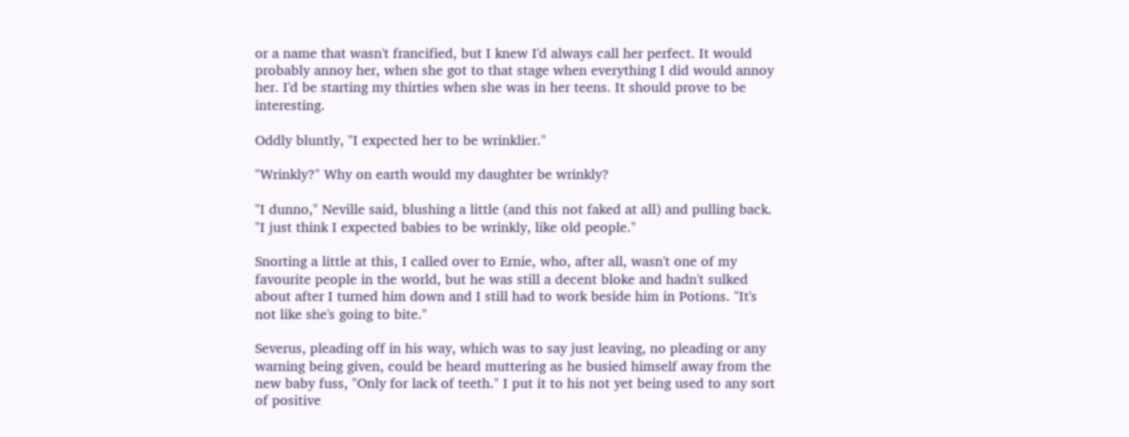or a name that wasn't francified, but I knew I'd always call her perfect. It would probably annoy her, when she got to that stage when everything I did would annoy her. I'd be starting my thirties when she was in her teens. It should prove to be interesting.

Oddly bluntly, "I expected her to be wrinklier."

"Wrinkly?" Why on earth would my daughter be wrinkly?

"I dunno," Neville said, blushing a little (and this not faked at all) and pulling back. "I just think I expected babies to be wrinkly, like old people."

Snorting a little at this, I called over to Ernie, who, after all, wasn't one of my favourite people in the world, but he was still a decent bloke and hadn't sulked about after I turned him down and I still had to work beside him in Potions. "It's not like she's going to bite."

Severus, pleading off in his way, which was to say just leaving, no pleading or any warning being given, could be heard muttering as he busied himself away from the new baby fuss, "Only for lack of teeth." I put it to his not yet being used to any sort of positive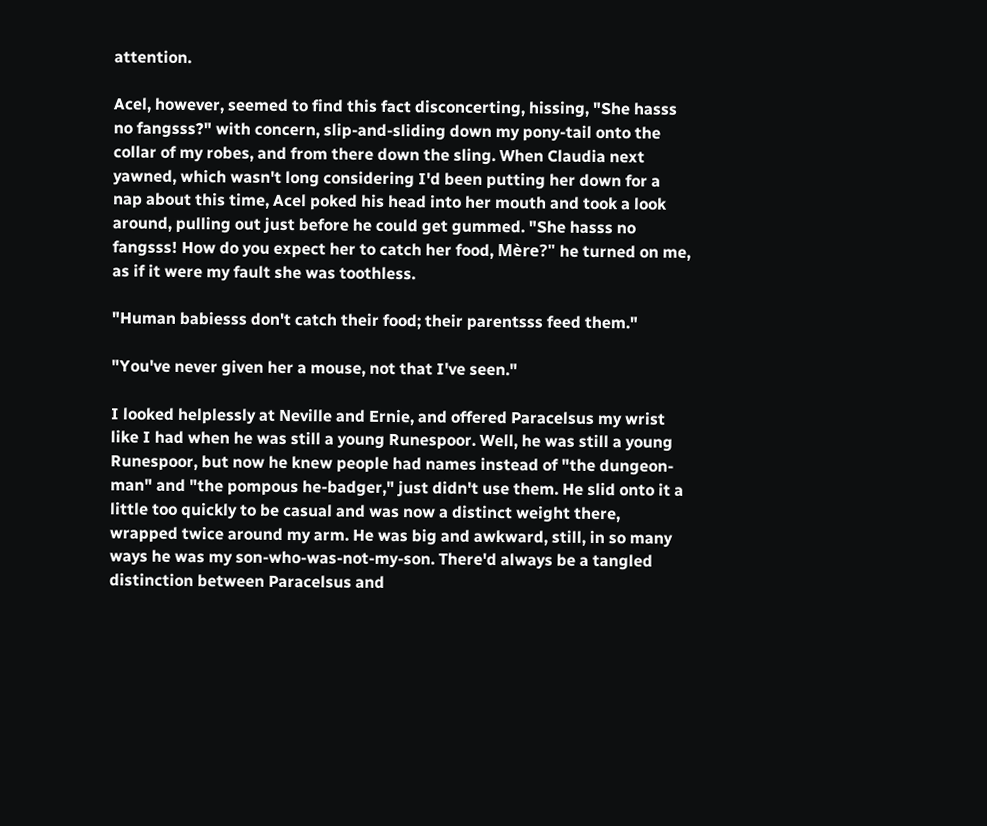attention.

Acel, however, seemed to find this fact disconcerting, hissing, "She hasss no fangsss?" with concern, slip-and-sliding down my pony-tail onto the collar of my robes, and from there down the sling. When Claudia next yawned, which wasn't long considering I'd been putting her down for a nap about this time, Acel poked his head into her mouth and took a look around, pulling out just before he could get gummed. "She hasss no fangsss! How do you expect her to catch her food, Mère?" he turned on me, as if it were my fault she was toothless.

"Human babiesss don't catch their food; their parentsss feed them."

"You've never given her a mouse, not that I've seen."

I looked helplessly at Neville and Ernie, and offered Paracelsus my wrist like I had when he was still a young Runespoor. Well, he was still a young Runespoor, but now he knew people had names instead of "the dungeon-man" and "the pompous he-badger," just didn't use them. He slid onto it a little too quickly to be casual and was now a distinct weight there, wrapped twice around my arm. He was big and awkward, still, in so many ways he was my son-who-was-not-my-son. There'd always be a tangled distinction between Paracelsus and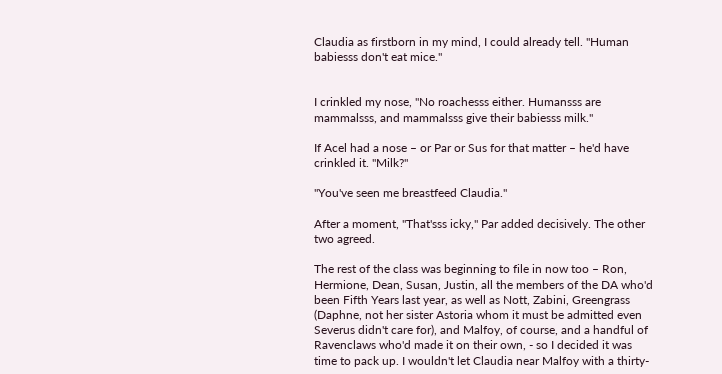Claudia as firstborn in my mind, I could already tell. "Human babiesss don't eat mice."


I crinkled my nose, "No roachesss either. Humansss are mammalsss, and mammalsss give their babiesss milk."

If Acel had a nose – or Par or Sus for that matter – he'd have crinkled it. "Milk?"

"You've seen me breastfeed Claudia."

After a moment, "That'sss icky," Par added decisively. The other two agreed.

The rest of the class was beginning to file in now too – Ron, Hermione, Dean, Susan, Justin, all the members of the DA who'd been Fifth Years last year, as well as Nott, Zabini, Greengrass (Daphne, not her sister Astoria whom it must be admitted even Severus didn't care for), and Malfoy, of course, and a handful of Ravenclaws who'd made it on their own, - so I decided it was time to pack up. I wouldn't let Claudia near Malfoy with a thirty-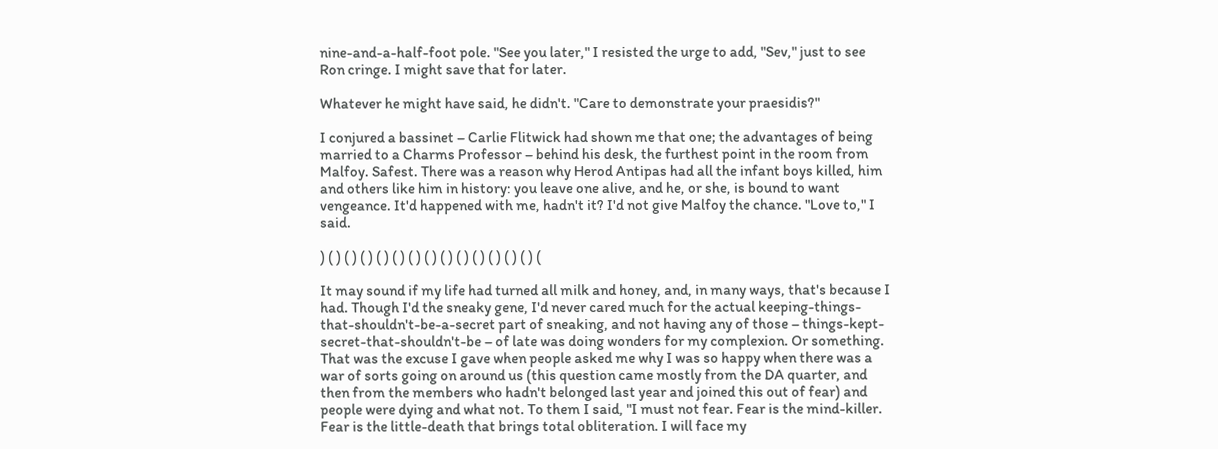nine-and-a-half-foot pole. "See you later," I resisted the urge to add, "Sev," just to see Ron cringe. I might save that for later.

Whatever he might have said, he didn't. "Care to demonstrate your praesidis?"

I conjured a bassinet – Carlie Flitwick had shown me that one; the advantages of being married to a Charms Professor – behind his desk, the furthest point in the room from Malfoy. Safest. There was a reason why Herod Antipas had all the infant boys killed, him and others like him in history: you leave one alive, and he, or she, is bound to want vengeance. It'd happened with me, hadn't it? I'd not give Malfoy the chance. "Love to," I said.

) ( ) ( ) ( ) ( ) ( ) ( ) ( ) ( ) ( ) ( ) ( ) ( ) ( ) (

It may sound if my life had turned all milk and honey, and, in many ways, that's because I had. Though I'd the sneaky gene, I'd never cared much for the actual keeping-things-that-shouldn't-be-a-secret part of sneaking, and not having any of those – things-kept-secret-that-shouldn't-be – of late was doing wonders for my complexion. Or something. That was the excuse I gave when people asked me why I was so happy when there was a war of sorts going on around us (this question came mostly from the DA quarter, and then from the members who hadn't belonged last year and joined this out of fear) and people were dying and what not. To them I said, "I must not fear. Fear is the mind-killer. Fear is the little-death that brings total obliteration. I will face my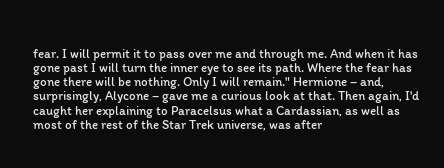fear. I will permit it to pass over me and through me. And when it has gone past I will turn the inner eye to see its path. Where the fear has gone there will be nothing. Only I will remain." Hermione – and, surprisingly, Alycone – gave me a curious look at that. Then again, I'd caught her explaining to Paracelsus what a Cardassian, as well as most of the rest of the Star Trek universe, was after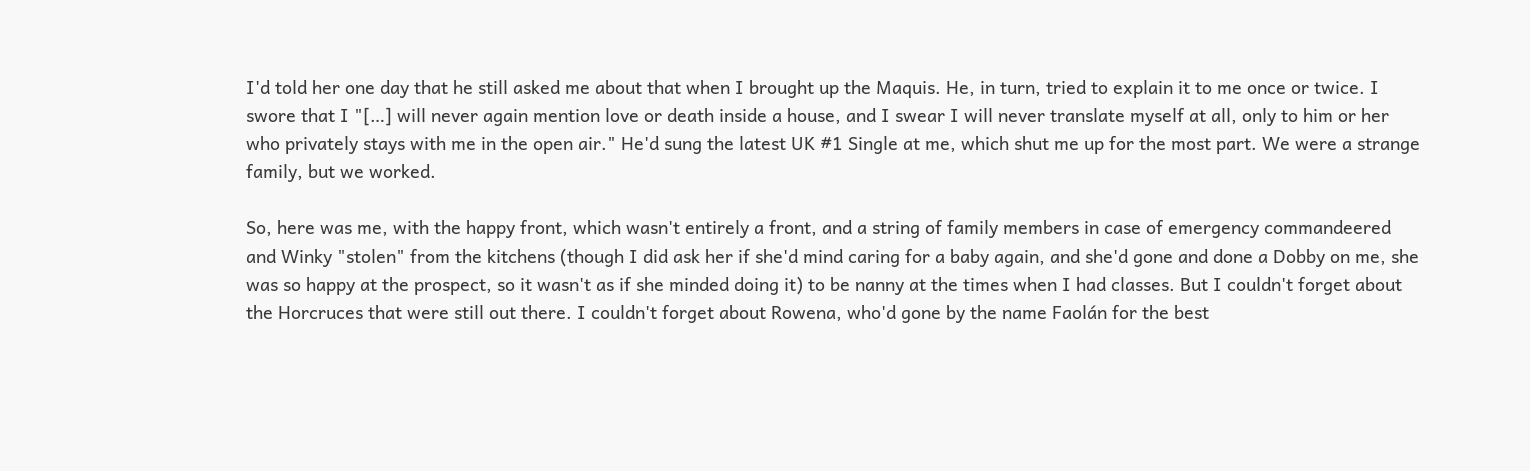I'd told her one day that he still asked me about that when I brought up the Maquis. He, in turn, tried to explain it to me once or twice. I swore that I "[…] will never again mention love or death inside a house, and I swear I will never translate myself at all, only to him or her who privately stays with me in the open air." He'd sung the latest UK #1 Single at me, which shut me up for the most part. We were a strange family, but we worked.

So, here was me, with the happy front, which wasn't entirely a front, and a string of family members in case of emergency commandeered and Winky "stolen" from the kitchens (though I did ask her if she'd mind caring for a baby again, and she'd gone and done a Dobby on me, she was so happy at the prospect, so it wasn't as if she minded doing it) to be nanny at the times when I had classes. But I couldn't forget about the Horcruces that were still out there. I couldn't forget about Rowena, who'd gone by the name Faolán for the best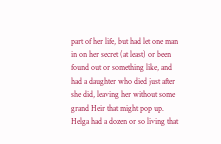part of her life, but had let one man in on her secret (at least) or been found out or something like, and had a daughter who died just after she did, leaving her without some grand Heir that might pop up. Helga had a dozen or so living that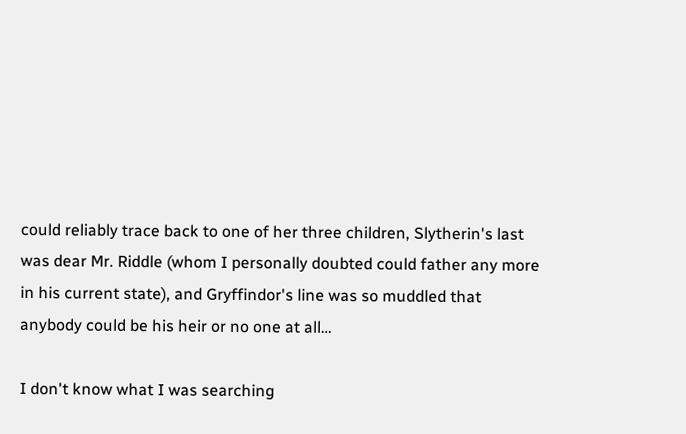could reliably trace back to one of her three children, Slytherin's last was dear Mr. Riddle (whom I personally doubted could father any more in his current state), and Gryffindor's line was so muddled that anybody could be his heir or no one at all…

I don't know what I was searching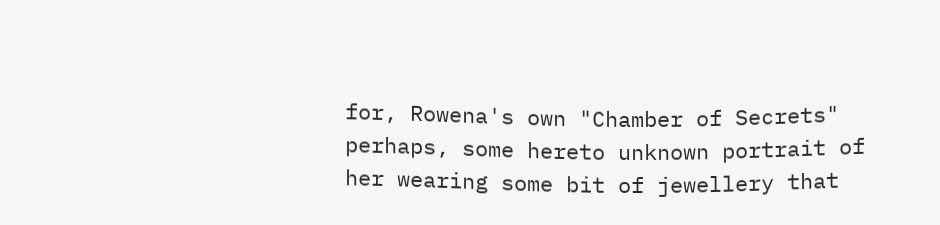for, Rowena's own "Chamber of Secrets" perhaps, some hereto unknown portrait of her wearing some bit of jewellery that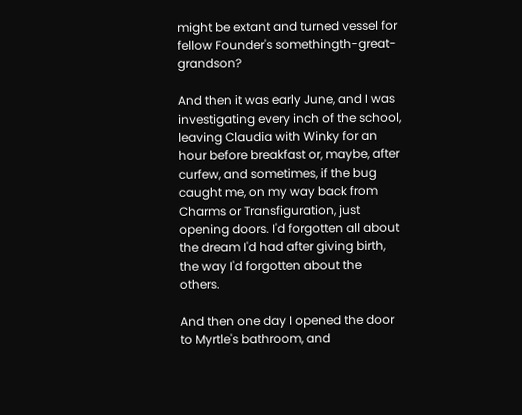might be extant and turned vessel for fellow Founder's somethingth-great-grandson?

And then it was early June, and I was investigating every inch of the school, leaving Claudia with Winky for an hour before breakfast or, maybe, after curfew, and sometimes, if the bug caught me, on my way back from Charms or Transfiguration, just opening doors. I'd forgotten all about the dream I'd had after giving birth, the way I'd forgotten about the others.

And then one day I opened the door to Myrtle's bathroom, and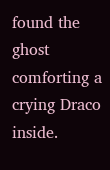found the ghost comforting a crying Draco inside.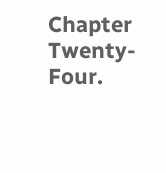Chapter Twenty-Four.